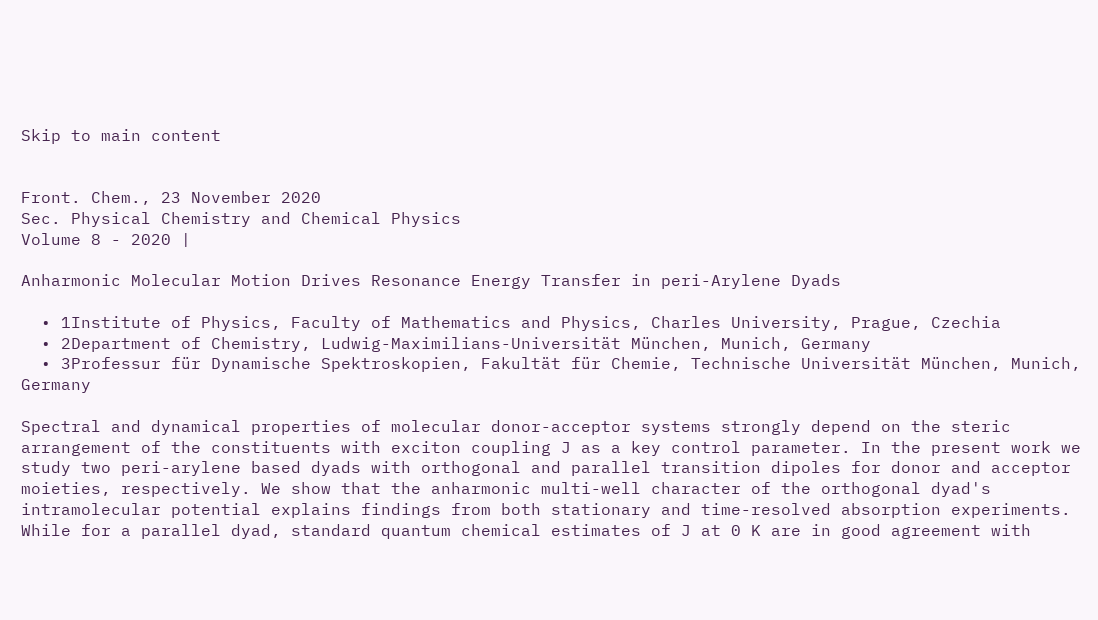Skip to main content


Front. Chem., 23 November 2020
Sec. Physical Chemistry and Chemical Physics
Volume 8 - 2020 |

Anharmonic Molecular Motion Drives Resonance Energy Transfer in peri-Arylene Dyads

  • 1Institute of Physics, Faculty of Mathematics and Physics, Charles University, Prague, Czechia
  • 2Department of Chemistry, Ludwig-Maximilians-Universität München, Munich, Germany
  • 3Professur für Dynamische Spektroskopien, Fakultät für Chemie, Technische Universität München, Munich, Germany

Spectral and dynamical properties of molecular donor-acceptor systems strongly depend on the steric arrangement of the constituents with exciton coupling J as a key control parameter. In the present work we study two peri-arylene based dyads with orthogonal and parallel transition dipoles for donor and acceptor moieties, respectively. We show that the anharmonic multi-well character of the orthogonal dyad's intramolecular potential explains findings from both stationary and time-resolved absorption experiments. While for a parallel dyad, standard quantum chemical estimates of J at 0 K are in good agreement with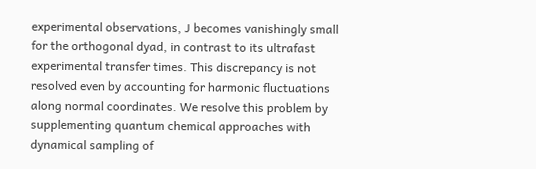experimental observations, J becomes vanishingly small for the orthogonal dyad, in contrast to its ultrafast experimental transfer times. This discrepancy is not resolved even by accounting for harmonic fluctuations along normal coordinates. We resolve this problem by supplementing quantum chemical approaches with dynamical sampling of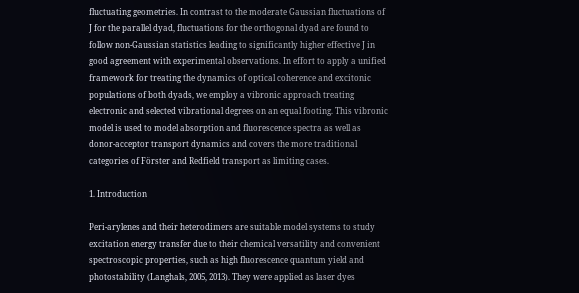fluctuating geometries. In contrast to the moderate Gaussian fluctuations of J for the parallel dyad, fluctuations for the orthogonal dyad are found to follow non-Gaussian statistics leading to significantly higher effective J in good agreement with experimental observations. In effort to apply a unified framework for treating the dynamics of optical coherence and excitonic populations of both dyads, we employ a vibronic approach treating electronic and selected vibrational degrees on an equal footing. This vibronic model is used to model absorption and fluorescence spectra as well as donor-acceptor transport dynamics and covers the more traditional categories of Förster and Redfield transport as limiting cases.

1. Introduction

Peri-arylenes and their heterodimers are suitable model systems to study excitation energy transfer due to their chemical versatility and convenient spectroscopic properties, such as high fluorescence quantum yield and photostability (Langhals, 2005, 2013). They were applied as laser dyes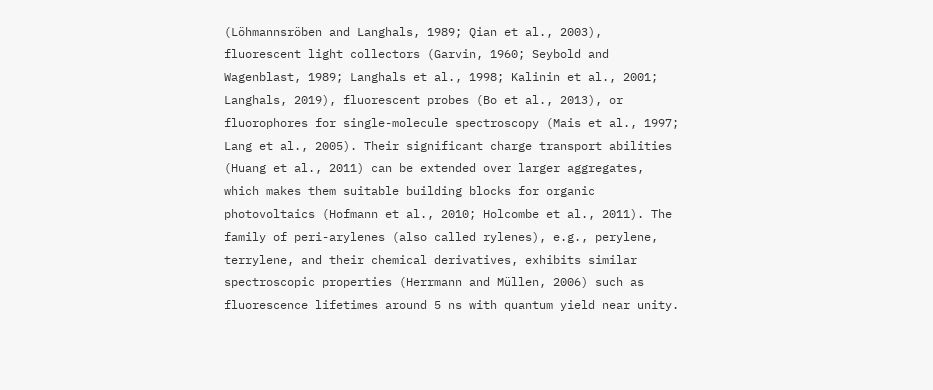(Löhmannsröben and Langhals, 1989; Qian et al., 2003), fluorescent light collectors (Garvin, 1960; Seybold and Wagenblast, 1989; Langhals et al., 1998; Kalinin et al., 2001; Langhals, 2019), fluorescent probes (Bo et al., 2013), or fluorophores for single-molecule spectroscopy (Mais et al., 1997; Lang et al., 2005). Their significant charge transport abilities (Huang et al., 2011) can be extended over larger aggregates, which makes them suitable building blocks for organic photovoltaics (Hofmann et al., 2010; Holcombe et al., 2011). The family of peri-arylenes (also called rylenes), e.g., perylene, terrylene, and their chemical derivatives, exhibits similar spectroscopic properties (Herrmann and Müllen, 2006) such as fluorescence lifetimes around 5 ns with quantum yield near unity.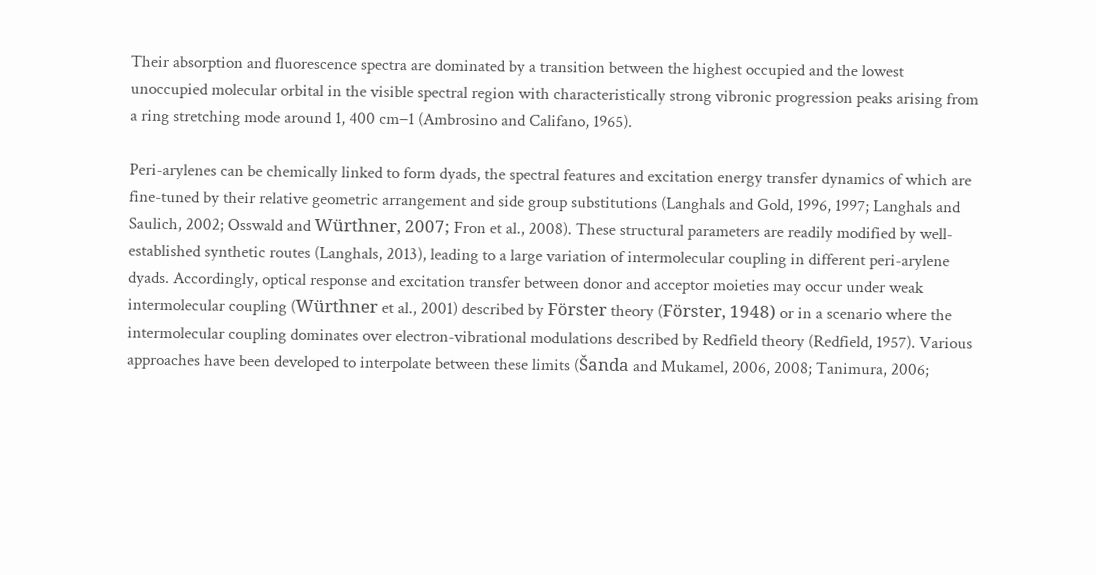Their absorption and fluorescence spectra are dominated by a transition between the highest occupied and the lowest unoccupied molecular orbital in the visible spectral region with characteristically strong vibronic progression peaks arising from a ring stretching mode around 1, 400 cm−1 (Ambrosino and Califano, 1965).

Peri-arylenes can be chemically linked to form dyads, the spectral features and excitation energy transfer dynamics of which are fine-tuned by their relative geometric arrangement and side group substitutions (Langhals and Gold, 1996, 1997; Langhals and Saulich, 2002; Osswald and Würthner, 2007; Fron et al., 2008). These structural parameters are readily modified by well-established synthetic routes (Langhals, 2013), leading to a large variation of intermolecular coupling in different peri-arylene dyads. Accordingly, optical response and excitation transfer between donor and acceptor moieties may occur under weak intermolecular coupling (Würthner et al., 2001) described by Förster theory (Förster, 1948) or in a scenario where the intermolecular coupling dominates over electron-vibrational modulations described by Redfield theory (Redfield, 1957). Various approaches have been developed to interpolate between these limits (Šanda and Mukamel, 2006, 2008; Tanimura, 2006;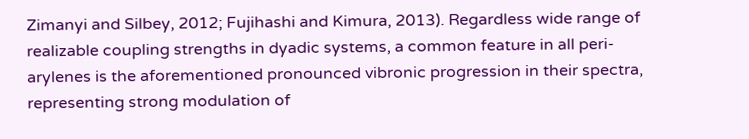Zimanyi and Silbey, 2012; Fujihashi and Kimura, 2013). Regardless wide range of realizable coupling strengths in dyadic systems, a common feature in all peri-arylenes is the aforementioned pronounced vibronic progression in their spectra, representing strong modulation of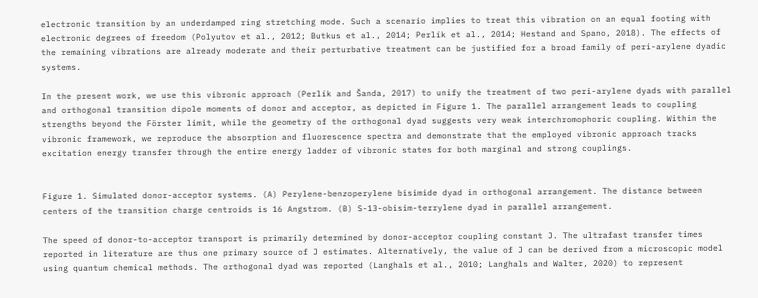electronic transition by an underdamped ring stretching mode. Such a scenario implies to treat this vibration on an equal footing with electronic degrees of freedom (Polyutov et al., 2012; Butkus et al., 2014; Perlík et al., 2014; Hestand and Spano, 2018). The effects of the remaining vibrations are already moderate and their perturbative treatment can be justified for a broad family of peri-arylene dyadic systems.

In the present work, we use this vibronic approach (Perlík and Šanda, 2017) to unify the treatment of two peri-arylene dyads with parallel and orthogonal transition dipole moments of donor and acceptor, as depicted in Figure 1. The parallel arrangement leads to coupling strengths beyond the Förster limit, while the geometry of the orthogonal dyad suggests very weak interchromophoric coupling. Within the vibronic framework, we reproduce the absorption and fluorescence spectra and demonstrate that the employed vibronic approach tracks excitation energy transfer through the entire energy ladder of vibronic states for both marginal and strong couplings.


Figure 1. Simulated donor-acceptor systems. (A) Perylene-benzoperylene bisimide dyad in orthogonal arrangement. The distance between centers of the transition charge centroids is 16 Angstrom. (B) S-13-obisim-terrylene dyad in parallel arrangement.

The speed of donor-to-acceptor transport is primarily determined by donor-acceptor coupling constant J. The ultrafast transfer times reported in literature are thus one primary source of J estimates. Alternatively, the value of J can be derived from a microscopic model using quantum chemical methods. The orthogonal dyad was reported (Langhals et al., 2010; Langhals and Walter, 2020) to represent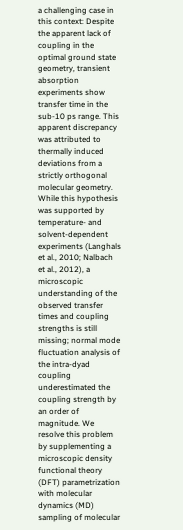a challenging case in this context: Despite the apparent lack of coupling in the optimal ground state geometry, transient absorption experiments show transfer time in the sub-10 ps range. This apparent discrepancy was attributed to thermally induced deviations from a strictly orthogonal molecular geometry. While this hypothesis was supported by temperature- and solvent-dependent experiments (Langhals et al., 2010; Nalbach et al., 2012), a microscopic understanding of the observed transfer times and coupling strengths is still missing; normal mode fluctuation analysis of the intra-dyad coupling underestimated the coupling strength by an order of magnitude. We resolve this problem by supplementing a microscopic density functional theory (DFT) parametrization with molecular dynamics (MD) sampling of molecular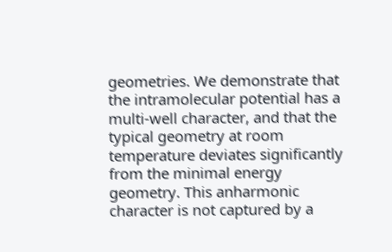geometries. We demonstrate that the intramolecular potential has a multi-well character, and that the typical geometry at room temperature deviates significantly from the minimal energy geometry. This anharmonic character is not captured by a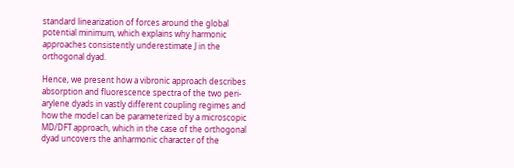standard linearization of forces around the global potential minimum, which explains why harmonic approaches consistently underestimate J in the orthogonal dyad.

Hence, we present how a vibronic approach describes absorption and fluorescence spectra of the two peri-arylene dyads in vastly different coupling regimes and how the model can be parameterized by a microscopic MD/DFT approach, which in the case of the orthogonal dyad uncovers the anharmonic character of the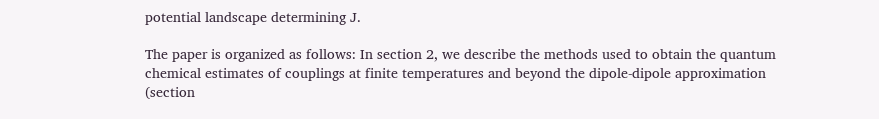potential landscape determining J.

The paper is organized as follows: In section 2, we describe the methods used to obtain the quantum chemical estimates of couplings at finite temperatures and beyond the dipole-dipole approximation (section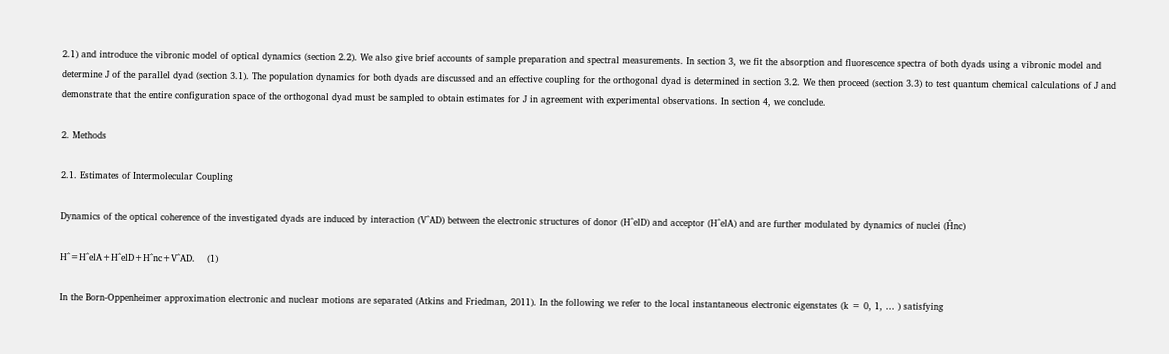2.1) and introduce the vibronic model of optical dynamics (section 2.2). We also give brief accounts of sample preparation and spectral measurements. In section 3, we fit the absorption and fluorescence spectra of both dyads using a vibronic model and determine J of the parallel dyad (section 3.1). The population dynamics for both dyads are discussed and an effective coupling for the orthogonal dyad is determined in section 3.2. We then proceed (section 3.3) to test quantum chemical calculations of J and demonstrate that the entire configuration space of the orthogonal dyad must be sampled to obtain estimates for J in agreement with experimental observations. In section 4, we conclude.

2. Methods

2.1. Estimates of Intermolecular Coupling

Dynamics of the optical coherence of the investigated dyads are induced by interaction (V^AD) between the electronic structures of donor (H^elD) and acceptor (H^elA) and are further modulated by dynamics of nuclei (Ĥnc)

H^=H^elA+H^elD+H^nc+V^AD.    (1)

In the Born-Oppenheimer approximation electronic and nuclear motions are separated (Atkins and Friedman, 2011). In the following we refer to the local instantaneous electronic eigenstates (k = 0, 1, … ) satisfying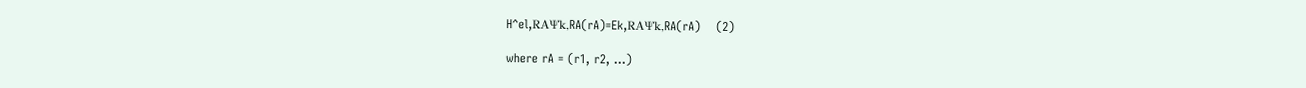H^el,RAΨk,RA(rA)=Ek,RAΨk,RA(rA)    (2)

where rA = (r1, r2, …)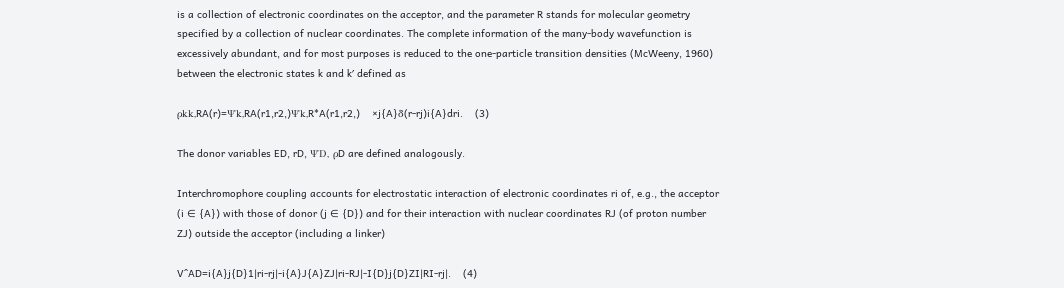is a collection of electronic coordinates on the acceptor, and the parameter R stands for molecular geometry specified by a collection of nuclear coordinates. The complete information of the many-body wavefunction is excessively abundant, and for most purposes is reduced to the one-particle transition densities (McWeeny, 1960) between the electronic states k and k′ defined as

ρkk,RA(r)=Ψk,RA(r1,r2,)Ψk,R*A(r1,r2,)    ×j{A}δ(r-rj)i{A}dri.    (3)

The donor variables ED, rD, ΨD, ρD are defined analogously.

Interchromophore coupling accounts for electrostatic interaction of electronic coordinates ri of, e.g., the acceptor (i ∈ {A}) with those of donor (j ∈ {D}) and for their interaction with nuclear coordinates RJ (of proton number ZJ) outside the acceptor (including a linker)

V^AD=i{A}j{D}1|ri-rj|-i{A}J{A}ZJ|ri-RJ|-I{D}j{D}ZI|RI-rj|.    (4)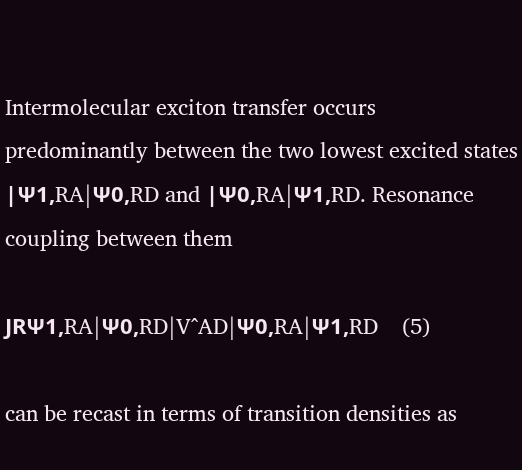Intermolecular exciton transfer occurs predominantly between the two lowest excited states |Ψ1,RA|Ψ0,RD and |Ψ0,RA|Ψ1,RD. Resonance coupling between them

JRΨ1,RA|Ψ0,RD|V^AD|Ψ0,RA|Ψ1,RD    (5)

can be recast in terms of transition densities as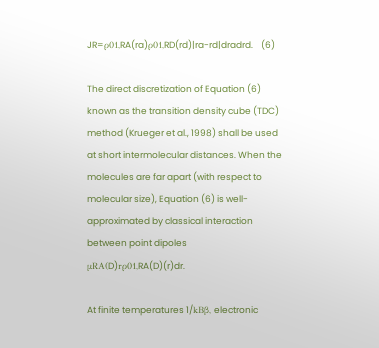JR=ρ01,RA(ra)ρ01,RD(rd)|ra-rd|dradrd.    (6)

The direct discretization of Equation (6) known as the transition density cube (TDC) method (Krueger et al., 1998) shall be used at short intermolecular distances. When the molecules are far apart (with respect to molecular size), Equation (6) is well-approximated by classical interaction between point dipoles μRA(D)rρ01,RA(D)(r)dr.

At finite temperatures 1/kBβ, electronic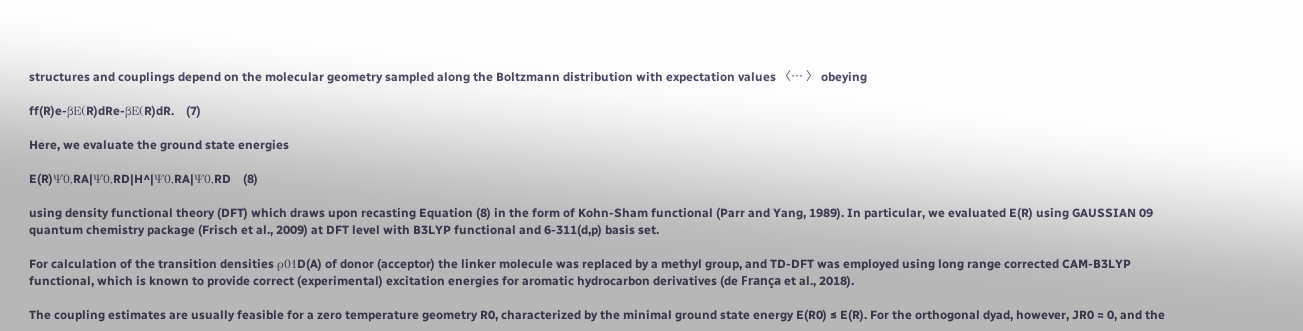structures and couplings depend on the molecular geometry sampled along the Boltzmann distribution with expectation values 〈… 〉 obeying

ff(R)e-βE(R)dRe-βE(R)dR.    (7)

Here, we evaluate the ground state energies

E(R)Ψ0,RA|Ψ0,RD|H^|Ψ0,RA|Ψ0,RD    (8)

using density functional theory (DFT) which draws upon recasting Equation (8) in the form of Kohn-Sham functional (Parr and Yang, 1989). In particular, we evaluated E(R) using GAUSSIAN 09 quantum chemistry package (Frisch et al., 2009) at DFT level with B3LYP functional and 6-311(d,p) basis set.

For calculation of the transition densities ρ01D(A) of donor (acceptor) the linker molecule was replaced by a methyl group, and TD-DFT was employed using long range corrected CAM-B3LYP functional, which is known to provide correct (experimental) excitation energies for aromatic hydrocarbon derivatives (de França et al., 2018).

The coupling estimates are usually feasible for a zero temperature geometry R0, characterized by the minimal ground state energy E(R0) ≤ E(R). For the orthogonal dyad, however, JR0 ≈ 0, and the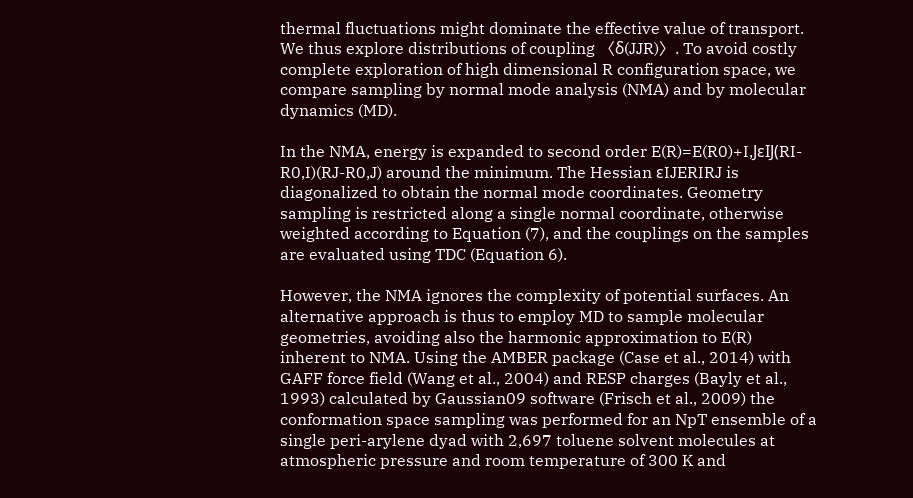thermal fluctuations might dominate the effective value of transport. We thus explore distributions of coupling 〈δ(JJR)〉. To avoid costly complete exploration of high dimensional R configuration space, we compare sampling by normal mode analysis (NMA) and by molecular dynamics (MD).

In the NMA, energy is expanded to second order E(R)=E(R0)+I,JεIJ(RI-R0,I)(RJ-R0,J) around the minimum. The Hessian εIJERIRJ is diagonalized to obtain the normal mode coordinates. Geometry sampling is restricted along a single normal coordinate, otherwise weighted according to Equation (7), and the couplings on the samples are evaluated using TDC (Equation 6).

However, the NMA ignores the complexity of potential surfaces. An alternative approach is thus to employ MD to sample molecular geometries, avoiding also the harmonic approximation to E(R) inherent to NMA. Using the AMBER package (Case et al., 2014) with GAFF force field (Wang et al., 2004) and RESP charges (Bayly et al., 1993) calculated by Gaussian09 software (Frisch et al., 2009) the conformation space sampling was performed for an NpT ensemble of a single peri-arylene dyad with 2,697 toluene solvent molecules at atmospheric pressure and room temperature of 300 K and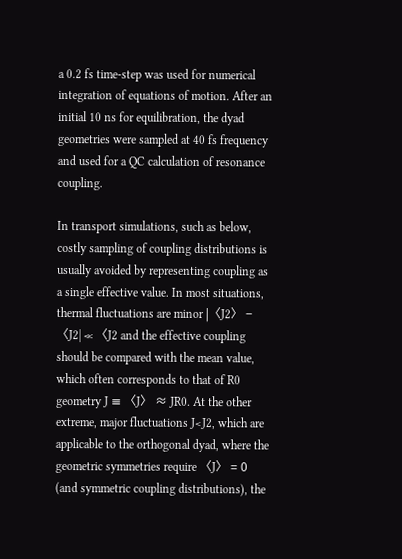a 0.2 fs time-step was used for numerical integration of equations of motion. After an initial 10 ns for equilibration, the dyad geometries were sampled at 40 fs frequency and used for a QC calculation of resonance coupling.

In transport simulations, such as below, costly sampling of coupling distributions is usually avoided by representing coupling as a single effective value. In most situations, thermal fluctuations are minor |〈J2〉 − 〈J2| ≪ 〈J2 and the effective coupling should be compared with the mean value, which often corresponds to that of R0 geometry J ≡ 〈J〉 ≈ JR0. At the other extreme, major fluctuations J<J2, which are applicable to the orthogonal dyad, where the geometric symmetries require 〈J〉 = 0 (and symmetric coupling distributions), the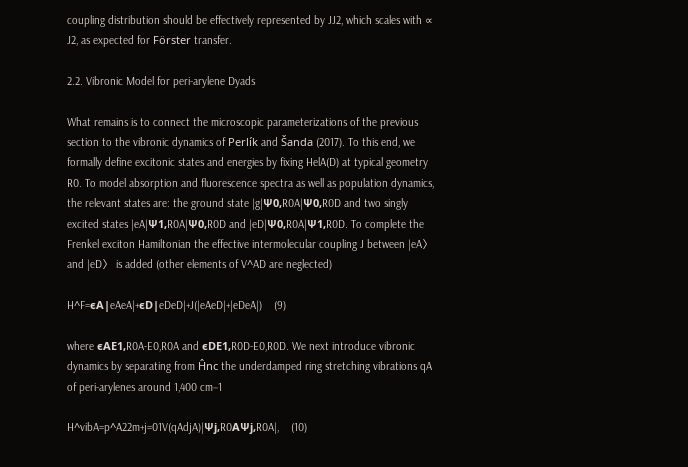coupling distribution should be effectively represented by JJ2, which scales with ∝ J2, as expected for Förster transfer.

2.2. Vibronic Model for peri-arylene Dyads

What remains is to connect the microscopic parameterizations of the previous section to the vibronic dynamics of Perlík and Šanda (2017). To this end, we formally define excitonic states and energies by fixing HelA(D) at typical geometry R0. To model absorption and fluorescence spectra as well as population dynamics, the relevant states are: the ground state |g|Ψ0,R0A|Ψ0,R0D and two singly excited states |eA|Ψ1,R0A|Ψ0,R0D and |eD|Ψ0,R0A|Ψ1,R0D. To complete the Frenkel exciton Hamiltonian the effective intermolecular coupling J between |eA〉 and |eD〉 is added (other elements of V^AD are neglected)

H^F=ϵA|eAeA|+ϵD|eDeD|+J(|eAeD|+|eDeA|)    (9)

where ϵAE1,R0A-E0,R0A and ϵDE1,R0D-E0,R0D. We next introduce vibronic dynamics by separating from Ĥnc the underdamped ring stretching vibrations qA of peri-arylenes around 1,400 cm−1

H^vibA=p^A22m+j=01V(qAdjA)|Ψj,R0AΨj,R0A|,    (10)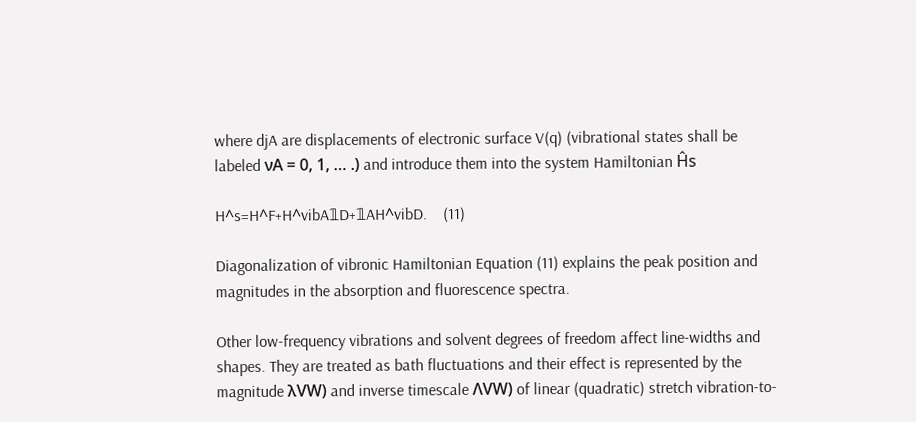where djA are displacements of electronic surface V(q) (vibrational states shall be labeled νA = 0, 1, … .) and introduce them into the system Hamiltonian Ĥs

H^s=H^F+H^vibA𝟙D+𝟙AH^vibD.    (11)

Diagonalization of vibronic Hamiltonian Equation (11) explains the peak position and magnitudes in the absorption and fluorescence spectra.

Other low-frequency vibrations and solvent degrees of freedom affect line-widths and shapes. They are treated as bath fluctuations and their effect is represented by the magnitude λVW) and inverse timescale ΛVW) of linear (quadratic) stretch vibration-to-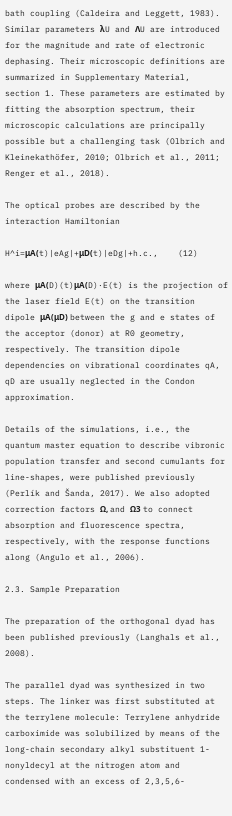bath coupling (Caldeira and Leggett, 1983). Similar parameters λU and ΛU are introduced for the magnitude and rate of electronic dephasing. Their microscopic definitions are summarized in Supplementary Material, section 1. These parameters are estimated by fitting the absorption spectrum, their microscopic calculations are principally possible but a challenging task (Olbrich and Kleinekathöfer, 2010; Olbrich et al., 2011; Renger et al., 2018).

The optical probes are described by the interaction Hamiltonian

H^i=μA(t)|eAg|+μD(t)|eDg|+h.c.,    (12)

where μA(D)(t)μA(D)·E(t) is the projection of the laser field E(t) on the transition dipole μA(μD) between the g and e states of the acceptor (donor) at R0 geometry, respectively. The transition dipole dependencies on vibrational coordinates qA, qD are usually neglected in the Condon approximation.

Details of the simulations, i.e., the quantum master equation to describe vibronic population transfer and second cumulants for line-shapes, were published previously (Perlík and Šanda, 2017). We also adopted correction factors Ω, and Ω3 to connect absorption and fluorescence spectra, respectively, with the response functions along (Angulo et al., 2006).

2.3. Sample Preparation

The preparation of the orthogonal dyad has been published previously (Langhals et al., 2008).

The parallel dyad was synthesized in two steps. The linker was first substituted at the terrylene molecule: Terrylene anhydride carboximide was solubilized by means of the long-chain secondary alkyl substituent 1-nonyldecyl at the nitrogen atom and condensed with an excess of 2,3,5,6-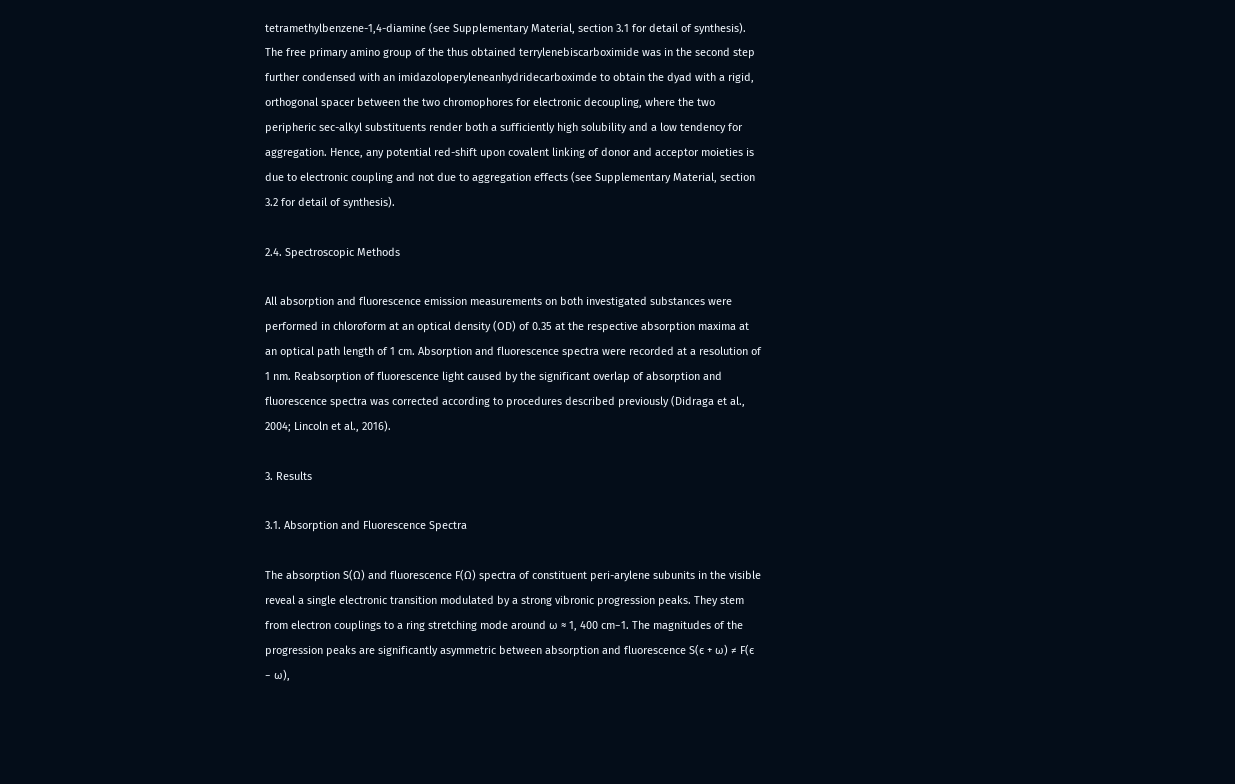tetramethylbenzene-1,4-diamine (see Supplementary Material, section 3.1 for detail of synthesis). The free primary amino group of the thus obtained terrylenebiscarboximide was in the second step further condensed with an imidazoloperyleneanhydridecarboximde to obtain the dyad with a rigid, orthogonal spacer between the two chromophores for electronic decoupling, where the two peripheric sec-alkyl substituents render both a sufficiently high solubility and a low tendency for aggregation. Hence, any potential red-shift upon covalent linking of donor and acceptor moieties is due to electronic coupling and not due to aggregation effects (see Supplementary Material, section 3.2 for detail of synthesis).

2.4. Spectroscopic Methods

All absorption and fluorescence emission measurements on both investigated substances were performed in chloroform at an optical density (OD) of 0.35 at the respective absorption maxima at an optical path length of 1 cm. Absorption and fluorescence spectra were recorded at a resolution of 1 nm. Reabsorption of fluorescence light caused by the significant overlap of absorption and fluorescence spectra was corrected according to procedures described previously (Didraga et al., 2004; Lincoln et al., 2016).

3. Results

3.1. Absorption and Fluorescence Spectra

The absorption S(Ω) and fluorescence F(Ω) spectra of constituent peri-arylene subunits in the visible reveal a single electronic transition modulated by a strong vibronic progression peaks. They stem from electron couplings to a ring stretching mode around ω ≈ 1, 400 cm−1. The magnitudes of the progression peaks are significantly asymmetric between absorption and fluorescence S(ϵ + ω) ≠ F(ϵ − ω),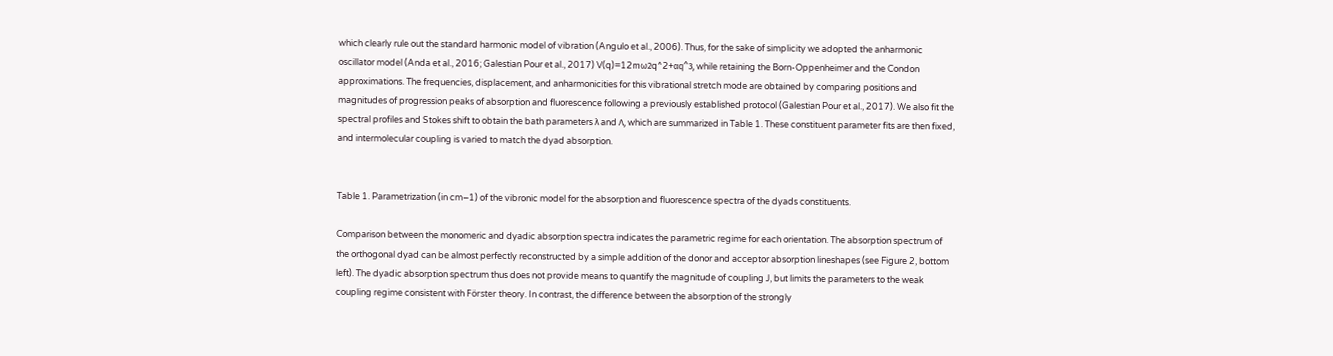which clearly rule out the standard harmonic model of vibration (Angulo et al., 2006). Thus, for the sake of simplicity we adopted the anharmonic oscillator model (Anda et al., 2016; Galestian Pour et al., 2017) V(q)=12mω2q^2+αq^3, while retaining the Born-Oppenheimer and the Condon approximations. The frequencies, displacement, and anharmonicities for this vibrational stretch mode are obtained by comparing positions and magnitudes of progression peaks of absorption and fluorescence following a previously established protocol (Galestian Pour et al., 2017). We also fit the spectral profiles and Stokes shift to obtain the bath parameters λ and Λ, which are summarized in Table 1. These constituent parameter fits are then fixed, and intermolecular coupling is varied to match the dyad absorption.


Table 1. Parametrization (in cm−1) of the vibronic model for the absorption and fluorescence spectra of the dyads constituents.

Comparison between the monomeric and dyadic absorption spectra indicates the parametric regime for each orientation. The absorption spectrum of the orthogonal dyad can be almost perfectly reconstructed by a simple addition of the donor and acceptor absorption lineshapes (see Figure 2, bottom left). The dyadic absorption spectrum thus does not provide means to quantify the magnitude of coupling J, but limits the parameters to the weak coupling regime consistent with Förster theory. In contrast, the difference between the absorption of the strongly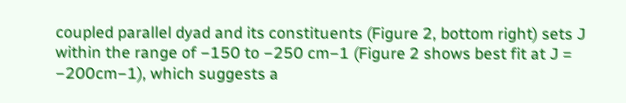coupled parallel dyad and its constituents (Figure 2, bottom right) sets J within the range of −150 to −250 cm−1 (Figure 2 shows best fit at J = −200cm−1), which suggests a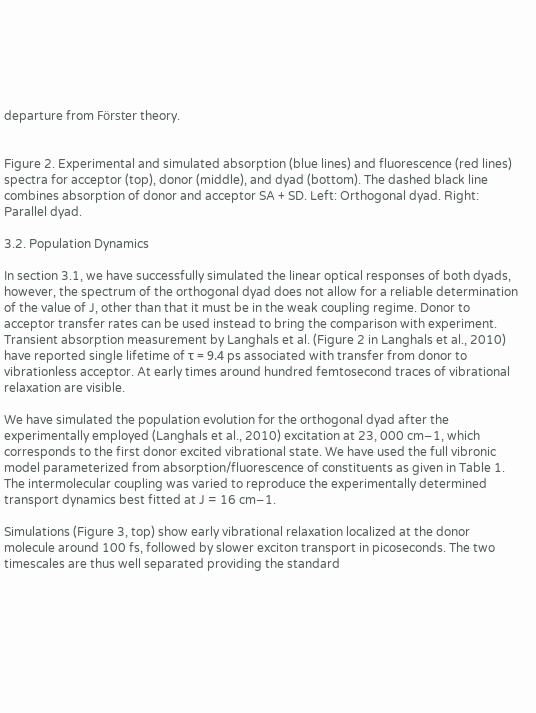departure from Förster theory.


Figure 2. Experimental and simulated absorption (blue lines) and fluorescence (red lines) spectra for acceptor (top), donor (middle), and dyad (bottom). The dashed black line combines absorption of donor and acceptor SA + SD. Left: Orthogonal dyad. Right: Parallel dyad.

3.2. Population Dynamics

In section 3.1, we have successfully simulated the linear optical responses of both dyads, however, the spectrum of the orthogonal dyad does not allow for a reliable determination of the value of J, other than that it must be in the weak coupling regime. Donor to acceptor transfer rates can be used instead to bring the comparison with experiment. Transient absorption measurement by Langhals et al. (Figure 2 in Langhals et al., 2010) have reported single lifetime of τ = 9.4 ps associated with transfer from donor to vibrationless acceptor. At early times around hundred femtosecond traces of vibrational relaxation are visible.

We have simulated the population evolution for the orthogonal dyad after the experimentally employed (Langhals et al., 2010) excitation at 23, 000 cm−1, which corresponds to the first donor excited vibrational state. We have used the full vibronic model parameterized from absorption/fluorescence of constituents as given in Table 1. The intermolecular coupling was varied to reproduce the experimentally determined transport dynamics best fitted at J = 16 cm−1.

Simulations (Figure 3, top) show early vibrational relaxation localized at the donor molecule around 100 fs, followed by slower exciton transport in picoseconds. The two timescales are thus well separated providing the standard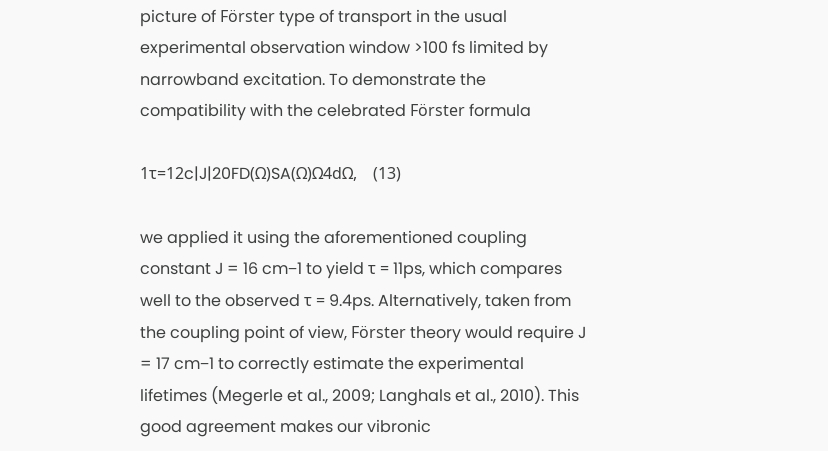picture of Förster type of transport in the usual experimental observation window >100 fs limited by narrowband excitation. To demonstrate the compatibility with the celebrated Förster formula

1τ=12c|J|20FD(Ω)SA(Ω)Ω4dΩ,    (13)

we applied it using the aforementioned coupling constant J = 16 cm−1 to yield τ = 11ps, which compares well to the observed τ = 9.4ps. Alternatively, taken from the coupling point of view, Förster theory would require J = 17 cm−1 to correctly estimate the experimental lifetimes (Megerle et al., 2009; Langhals et al., 2010). This good agreement makes our vibronic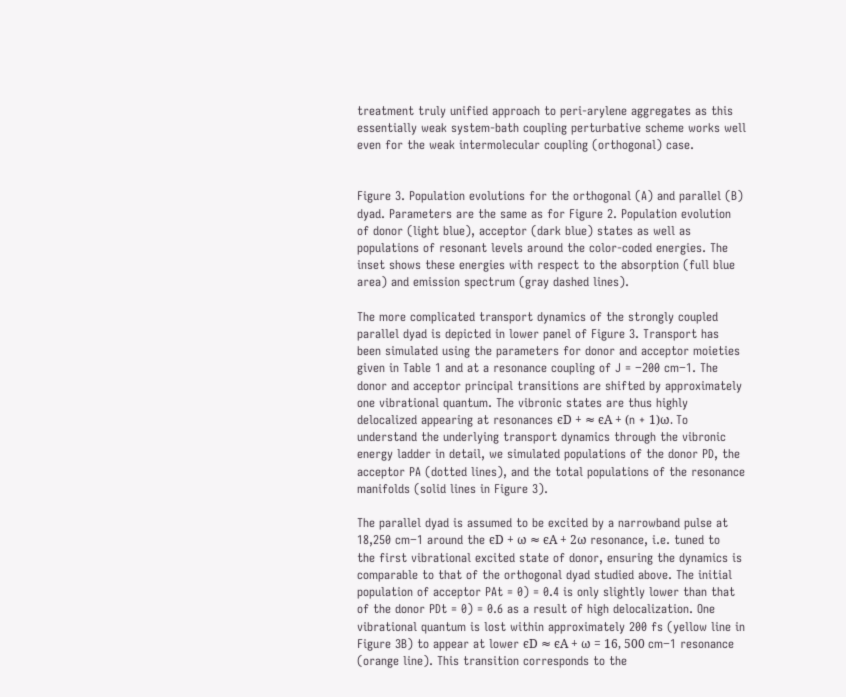treatment truly unified approach to peri-arylene aggregates as this essentially weak system-bath coupling perturbative scheme works well even for the weak intermolecular coupling (orthogonal) case.


Figure 3. Population evolutions for the orthogonal (A) and parallel (B) dyad. Parameters are the same as for Figure 2. Population evolution of donor (light blue), acceptor (dark blue) states as well as populations of resonant levels around the color-coded energies. The inset shows these energies with respect to the absorption (full blue area) and emission spectrum (gray dashed lines).

The more complicated transport dynamics of the strongly coupled parallel dyad is depicted in lower panel of Figure 3. Transport has been simulated using the parameters for donor and acceptor moieties given in Table 1 and at a resonance coupling of J = −200 cm−1. The donor and acceptor principal transitions are shifted by approximately one vibrational quantum. The vibronic states are thus highly delocalized appearing at resonances ϵD + ≈ ϵA + (n + 1)ω. To understand the underlying transport dynamics through the vibronic energy ladder in detail, we simulated populations of the donor PD, the acceptor PA (dotted lines), and the total populations of the resonance manifolds (solid lines in Figure 3).

The parallel dyad is assumed to be excited by a narrowband pulse at 18,250 cm−1 around the ϵD + ω ≈ ϵA + 2ω resonance, i.e. tuned to the first vibrational excited state of donor, ensuring the dynamics is comparable to that of the orthogonal dyad studied above. The initial population of acceptor PAt = 0) = 0.4 is only slightly lower than that of the donor PDt = 0) = 0.6 as a result of high delocalization. One vibrational quantum is lost within approximately 200 fs (yellow line in Figure 3B) to appear at lower ϵD ≈ ϵA + ω = 16, 500 cm−1 resonance (orange line). This transition corresponds to the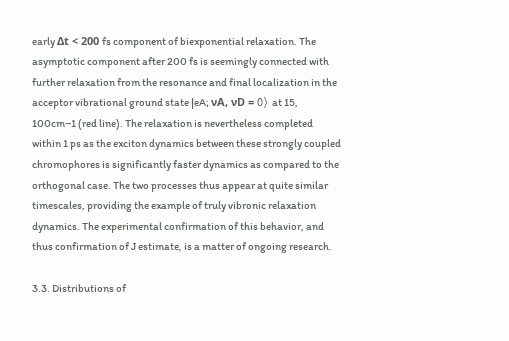early Δt < 200 fs component of biexponential relaxation. The asymptotic component after 200 fs is seemingly connected with further relaxation from the resonance and final localization in the acceptor vibrational ground state |eA; νA, νD = 0〉 at 15, 100cm−1 (red line). The relaxation is nevertheless completed within 1 ps as the exciton dynamics between these strongly coupled chromophores is significantly faster dynamics as compared to the orthogonal case. The two processes thus appear at quite similar timescales, providing the example of truly vibronic relaxation dynamics. The experimental confirmation of this behavior, and thus confirmation of J estimate, is a matter of ongoing research.

3.3. Distributions of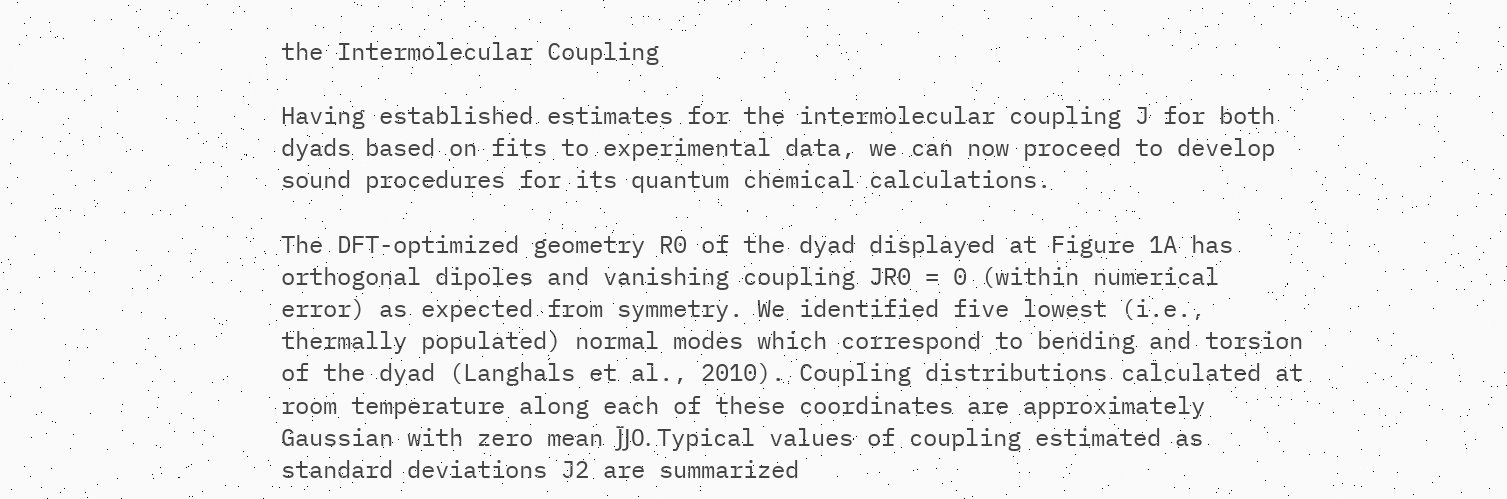the Intermolecular Coupling

Having established estimates for the intermolecular coupling J for both dyads based on fits to experimental data, we can now proceed to develop sound procedures for its quantum chemical calculations.

The DFT-optimized geometry R0 of the dyad displayed at Figure 1A has orthogonal dipoles and vanishing coupling JR0 = 0 (within numerical error) as expected from symmetry. We identified five lowest (i.e., thermally populated) normal modes which correspond to bending and torsion of the dyad (Langhals et al., 2010). Coupling distributions calculated at room temperature along each of these coordinates are approximately Gaussian with zero mean J̄J0. Typical values of coupling estimated as standard deviations J2 are summarized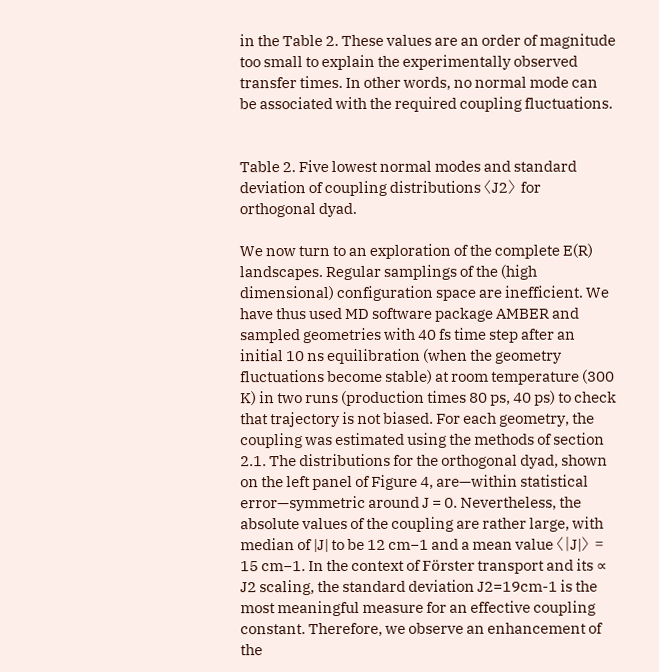in the Table 2. These values are an order of magnitude too small to explain the experimentally observed transfer times. In other words, no normal mode can be associated with the required coupling fluctuations.


Table 2. Five lowest normal modes and standard deviation of coupling distributions 〈J2〉 for orthogonal dyad.

We now turn to an exploration of the complete E(R) landscapes. Regular samplings of the (high dimensional) configuration space are inefficient. We have thus used MD software package AMBER and sampled geometries with 40 fs time step after an initial 10 ns equilibration (when the geometry fluctuations become stable) at room temperature (300 K) in two runs (production times 80 ps, 40 ps) to check that trajectory is not biased. For each geometry, the coupling was estimated using the methods of section 2.1. The distributions for the orthogonal dyad, shown on the left panel of Figure 4, are—within statistical error—symmetric around J = 0. Nevertheless, the absolute values of the coupling are rather large, with median of |J| to be 12 cm−1 and a mean value 〈|J|〉 = 15 cm−1. In the context of Förster transport and its ∝ J2 scaling, the standard deviation J2=19cm-1 is the most meaningful measure for an effective coupling constant. Therefore, we observe an enhancement of the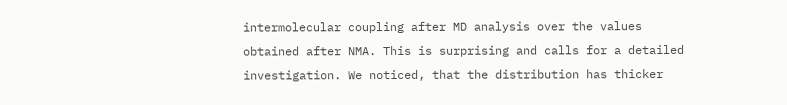intermolecular coupling after MD analysis over the values obtained after NMA. This is surprising and calls for a detailed investigation. We noticed, that the distribution has thicker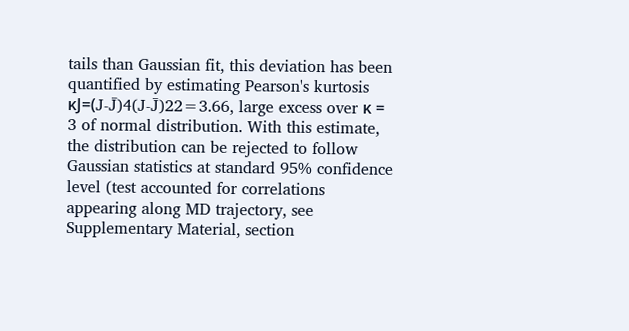tails than Gaussian fit, this deviation has been quantified by estimating Pearson's kurtosis κJ=(J-J̄)4(J-J̄)22=3.66, large excess over κ = 3 of normal distribution. With this estimate, the distribution can be rejected to follow Gaussian statistics at standard 95% confidence level (test accounted for correlations appearing along MD trajectory, see Supplementary Material, section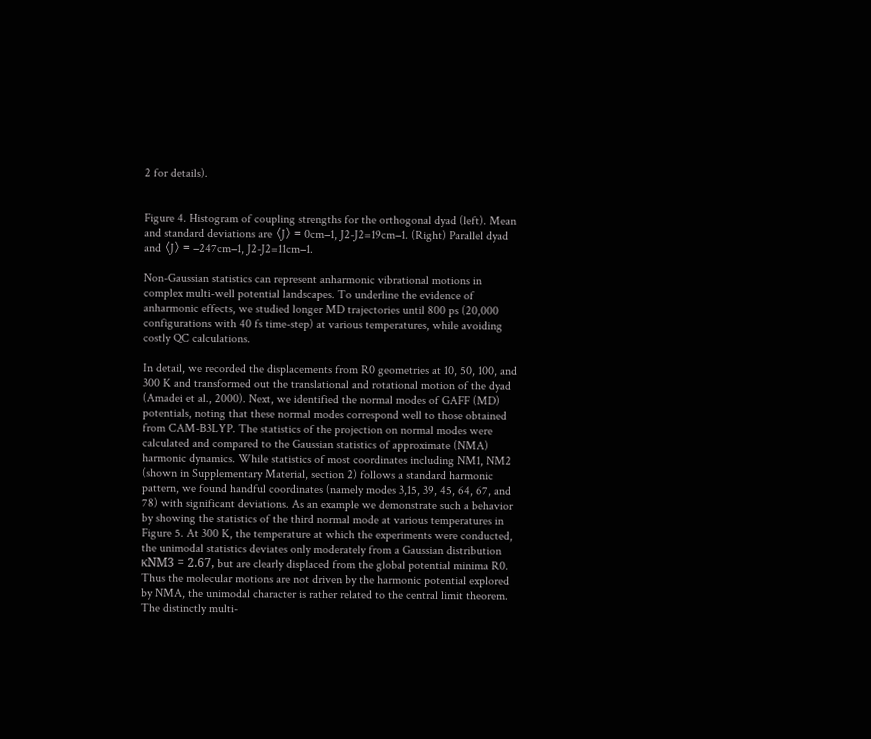2 for details).


Figure 4. Histogram of coupling strengths for the orthogonal dyad (left). Mean and standard deviations are 〈J〉 = 0cm−1, J2-J2=19cm−1. (Right) Parallel dyad and 〈J〉 = −247cm−1, J2-J2=11cm−1.

Non-Gaussian statistics can represent anharmonic vibrational motions in complex multi-well potential landscapes. To underline the evidence of anharmonic effects, we studied longer MD trajectories until 800 ps (20,000 configurations with 40 fs time-step) at various temperatures, while avoiding costly QC calculations.

In detail, we recorded the displacements from R0 geometries at 10, 50, 100, and 300 K and transformed out the translational and rotational motion of the dyad (Amadei et al., 2000). Next, we identified the normal modes of GAFF (MD) potentials, noting that these normal modes correspond well to those obtained from CAM-B3LYP. The statistics of the projection on normal modes were calculated and compared to the Gaussian statistics of approximate (NMA) harmonic dynamics. While statistics of most coordinates including NM1, NM2 (shown in Supplementary Material, section 2) follows a standard harmonic pattern, we found handful coordinates (namely modes 3,15, 39, 45, 64, 67, and 78) with significant deviations. As an example we demonstrate such a behavior by showing the statistics of the third normal mode at various temperatures in Figure 5. At 300 K, the temperature at which the experiments were conducted, the unimodal statistics deviates only moderately from a Gaussian distribution κNM3 = 2.67, but are clearly displaced from the global potential minima R0. Thus the molecular motions are not driven by the harmonic potential explored by NMA, the unimodal character is rather related to the central limit theorem. The distinctly multi-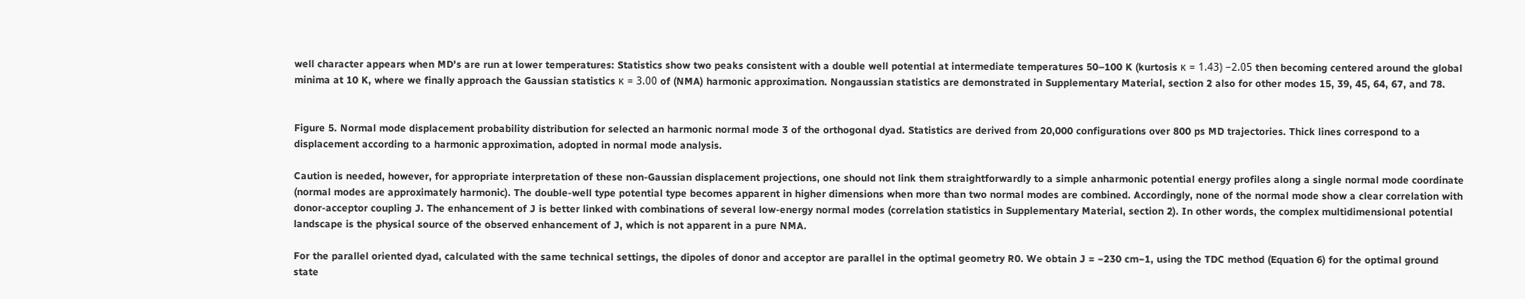well character appears when MD's are run at lower temperatures: Statistics show two peaks consistent with a double well potential at intermediate temperatures 50–100 K (kurtosis κ = 1.43) −2.05 then becoming centered around the global minima at 10 K, where we finally approach the Gaussian statistics κ = 3.00 of (NMA) harmonic approximation. Nongaussian statistics are demonstrated in Supplementary Material, section 2 also for other modes 15, 39, 45, 64, 67, and 78.


Figure 5. Normal mode displacement probability distribution for selected an harmonic normal mode 3 of the orthogonal dyad. Statistics are derived from 20,000 configurations over 800 ps MD trajectories. Thick lines correspond to a displacement according to a harmonic approximation, adopted in normal mode analysis.

Caution is needed, however, for appropriate interpretation of these non-Gaussian displacement projections, one should not link them straightforwardly to a simple anharmonic potential energy profiles along a single normal mode coordinate (normal modes are approximately harmonic). The double-well type potential type becomes apparent in higher dimensions when more than two normal modes are combined. Accordingly, none of the normal mode show a clear correlation with donor-acceptor coupling J. The enhancement of J is better linked with combinations of several low-energy normal modes (correlation statistics in Supplementary Material, section 2). In other words, the complex multidimensional potential landscape is the physical source of the observed enhancement of J, which is not apparent in a pure NMA.

For the parallel oriented dyad, calculated with the same technical settings, the dipoles of donor and acceptor are parallel in the optimal geometry R0. We obtain J = −230 cm−1, using the TDC method (Equation 6) for the optimal ground state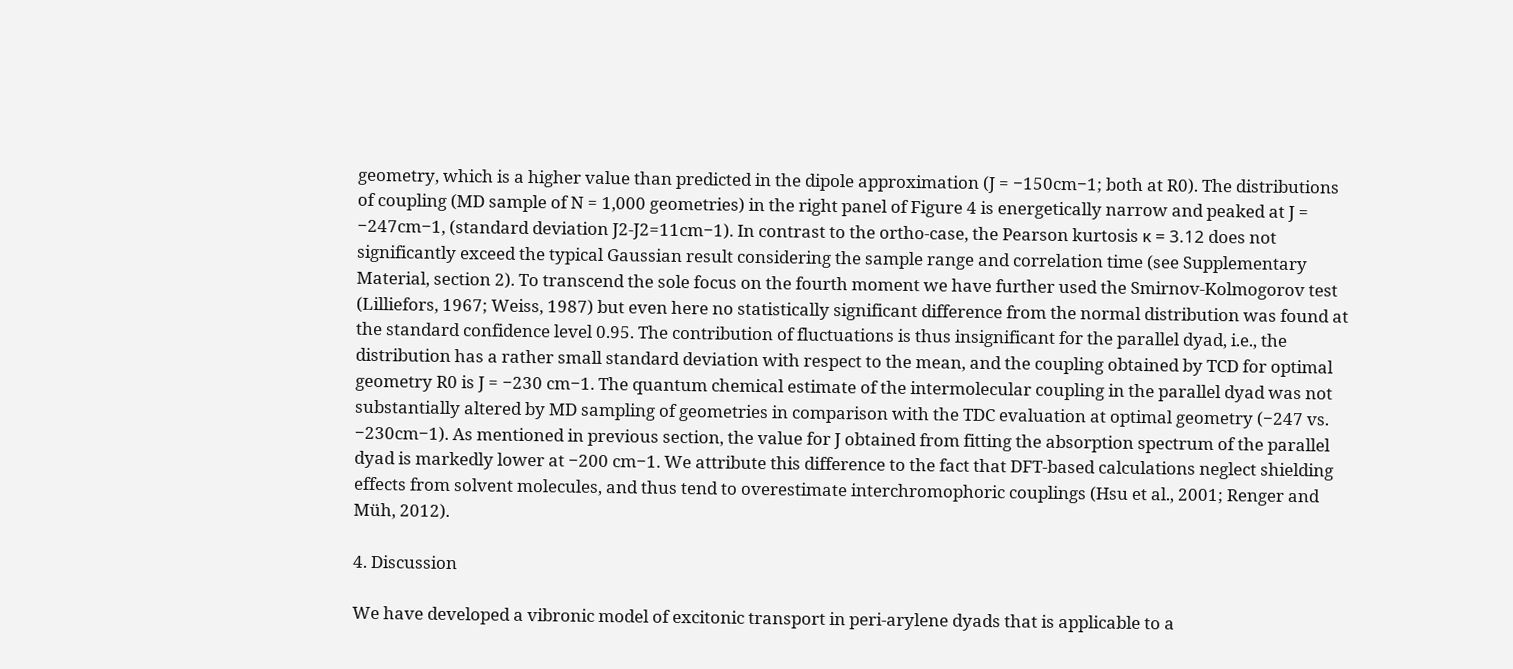geometry, which is a higher value than predicted in the dipole approximation (J = −150cm−1; both at R0). The distributions of coupling (MD sample of N = 1,000 geometries) in the right panel of Figure 4 is energetically narrow and peaked at J = −247cm−1, (standard deviation J2-J2=11cm−1). In contrast to the ortho-case, the Pearson kurtosis κ = 3.12 does not significantly exceed the typical Gaussian result considering the sample range and correlation time (see Supplementary Material, section 2). To transcend the sole focus on the fourth moment we have further used the Smirnov-Kolmogorov test (Lilliefors, 1967; Weiss, 1987) but even here no statistically significant difference from the normal distribution was found at the standard confidence level 0.95. The contribution of fluctuations is thus insignificant for the parallel dyad, i.e., the distribution has a rather small standard deviation with respect to the mean, and the coupling obtained by TCD for optimal geometry R0 is J = −230 cm−1. The quantum chemical estimate of the intermolecular coupling in the parallel dyad was not substantially altered by MD sampling of geometries in comparison with the TDC evaluation at optimal geometry (−247 vs. −230cm−1). As mentioned in previous section, the value for J obtained from fitting the absorption spectrum of the parallel dyad is markedly lower at −200 cm−1. We attribute this difference to the fact that DFT-based calculations neglect shielding effects from solvent molecules, and thus tend to overestimate interchromophoric couplings (Hsu et al., 2001; Renger and Müh, 2012).

4. Discussion

We have developed a vibronic model of excitonic transport in peri-arylene dyads that is applicable to a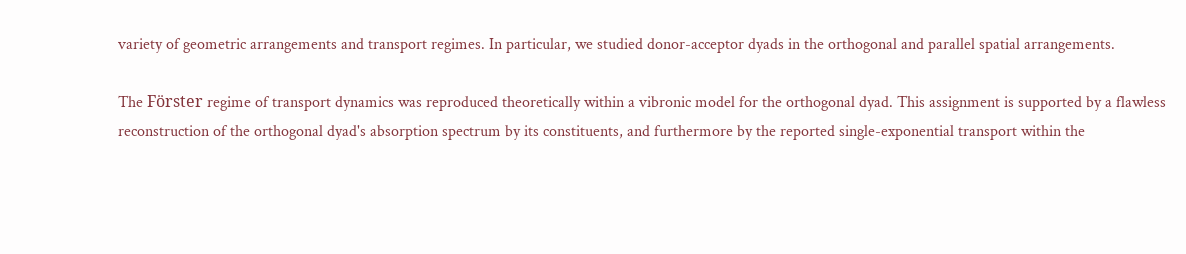variety of geometric arrangements and transport regimes. In particular, we studied donor-acceptor dyads in the orthogonal and parallel spatial arrangements.

The Förster regime of transport dynamics was reproduced theoretically within a vibronic model for the orthogonal dyad. This assignment is supported by a flawless reconstruction of the orthogonal dyad's absorption spectrum by its constituents, and furthermore by the reported single-exponential transport within the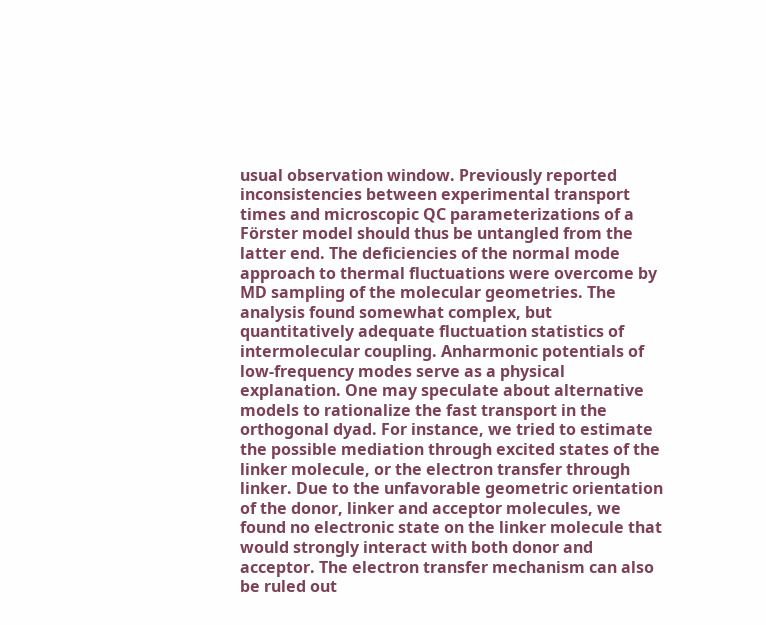usual observation window. Previously reported inconsistencies between experimental transport times and microscopic QC parameterizations of a Förster model should thus be untangled from the latter end. The deficiencies of the normal mode approach to thermal fluctuations were overcome by MD sampling of the molecular geometries. The analysis found somewhat complex, but quantitatively adequate fluctuation statistics of intermolecular coupling. Anharmonic potentials of low-frequency modes serve as a physical explanation. One may speculate about alternative models to rationalize the fast transport in the orthogonal dyad. For instance, we tried to estimate the possible mediation through excited states of the linker molecule, or the electron transfer through linker. Due to the unfavorable geometric orientation of the donor, linker and acceptor molecules, we found no electronic state on the linker molecule that would strongly interact with both donor and acceptor. The electron transfer mechanism can also be ruled out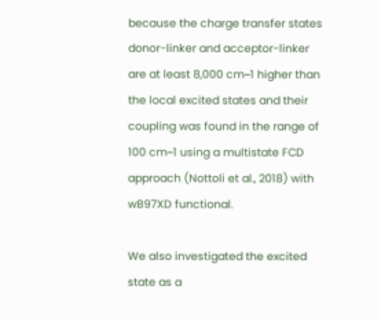because the charge transfer states donor-linker and acceptor-linker are at least 8,000 cm−1 higher than the local excited states and their coupling was found in the range of 100 cm−1 using a multistate FCD approach (Nottoli et al., 2018) with wB97XD functional.

We also investigated the excited state as a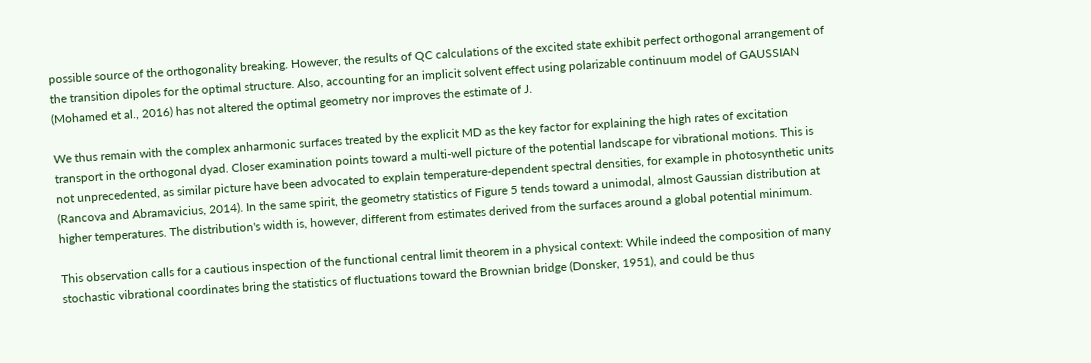possible source of the orthogonality breaking. However, the results of QC calculations of the excited state exhibit perfect orthogonal arrangement of the transition dipoles for the optimal structure. Also, accounting for an implicit solvent effect using polarizable continuum model of GAUSSIAN (Mohamed et al., 2016) has not altered the optimal geometry nor improves the estimate of J.

We thus remain with the complex anharmonic surfaces treated by the explicit MD as the key factor for explaining the high rates of excitation transport in the orthogonal dyad. Closer examination points toward a multi-well picture of the potential landscape for vibrational motions. This is not unprecedented, as similar picture have been advocated to explain temperature-dependent spectral densities, for example in photosynthetic units (Rancova and Abramavicius, 2014). In the same spirit, the geometry statistics of Figure 5 tends toward a unimodal, almost Gaussian distribution at higher temperatures. The distribution's width is, however, different from estimates derived from the surfaces around a global potential minimum.

This observation calls for a cautious inspection of the functional central limit theorem in a physical context: While indeed the composition of many stochastic vibrational coordinates bring the statistics of fluctuations toward the Brownian bridge (Donsker, 1951), and could be thus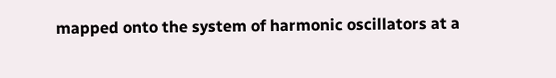mapped onto the system of harmonic oscillators at a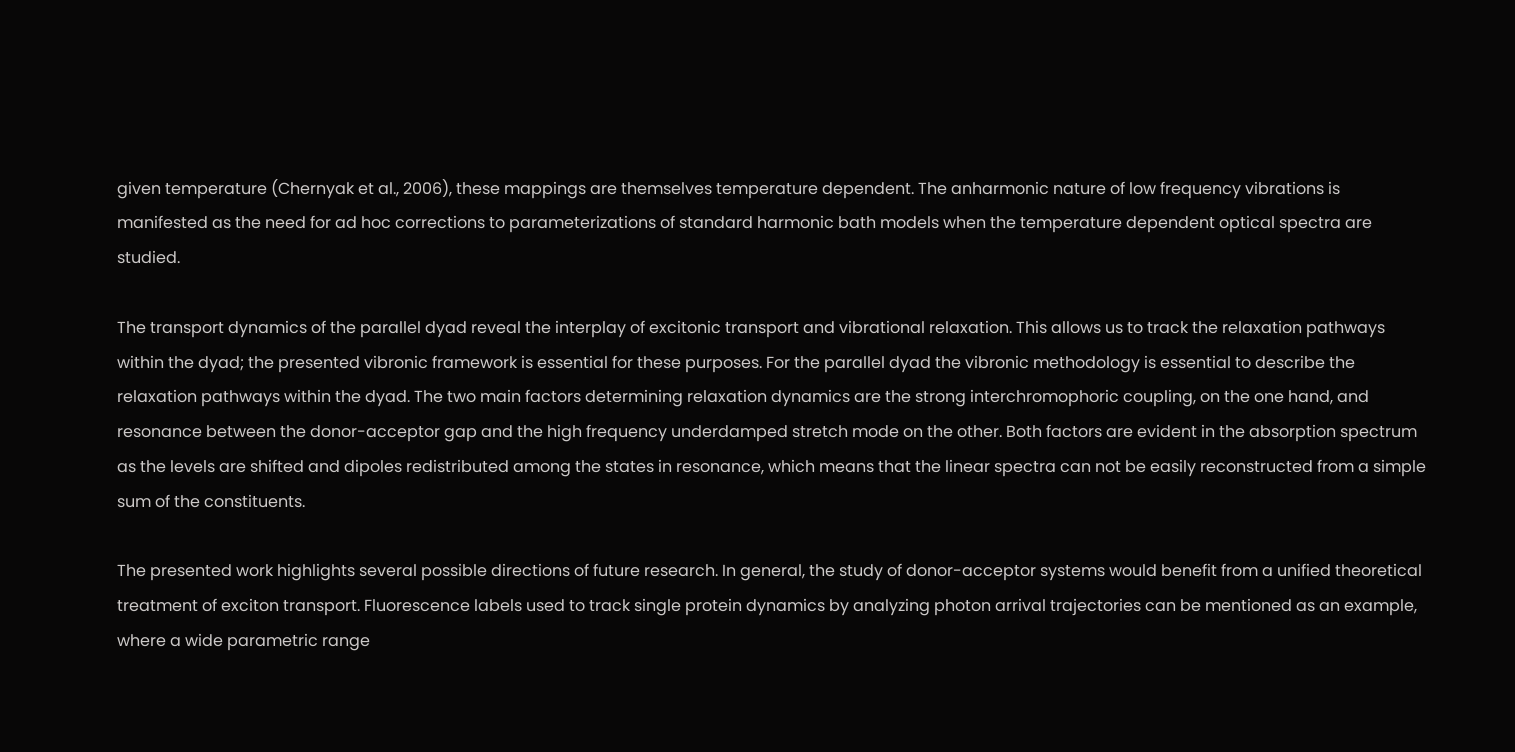given temperature (Chernyak et al., 2006), these mappings are themselves temperature dependent. The anharmonic nature of low frequency vibrations is manifested as the need for ad hoc corrections to parameterizations of standard harmonic bath models when the temperature dependent optical spectra are studied.

The transport dynamics of the parallel dyad reveal the interplay of excitonic transport and vibrational relaxation. This allows us to track the relaxation pathways within the dyad; the presented vibronic framework is essential for these purposes. For the parallel dyad the vibronic methodology is essential to describe the relaxation pathways within the dyad. The two main factors determining relaxation dynamics are the strong interchromophoric coupling, on the one hand, and resonance between the donor-acceptor gap and the high frequency underdamped stretch mode on the other. Both factors are evident in the absorption spectrum as the levels are shifted and dipoles redistributed among the states in resonance, which means that the linear spectra can not be easily reconstructed from a simple sum of the constituents.

The presented work highlights several possible directions of future research. In general, the study of donor-acceptor systems would benefit from a unified theoretical treatment of exciton transport. Fluorescence labels used to track single protein dynamics by analyzing photon arrival trajectories can be mentioned as an example, where a wide parametric range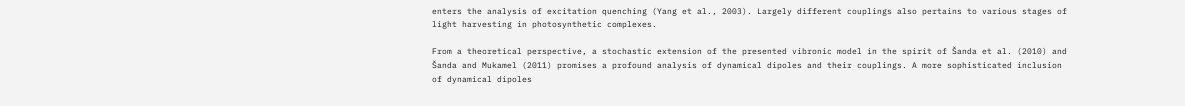enters the analysis of excitation quenching (Yang et al., 2003). Largely different couplings also pertains to various stages of light harvesting in photosynthetic complexes.

From a theoretical perspective, a stochastic extension of the presented vibronic model in the spirit of Šanda et al. (2010) and Šanda and Mukamel (2011) promises a profound analysis of dynamical dipoles and their couplings. A more sophisticated inclusion of dynamical dipoles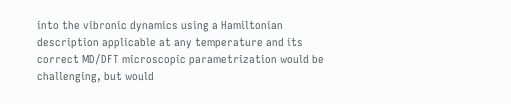into the vibronic dynamics using a Hamiltonian description applicable at any temperature and its correct MD/DFT microscopic parametrization would be challenging, but would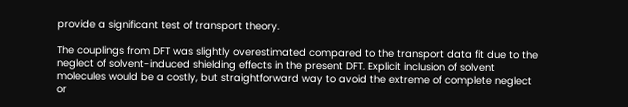provide a significant test of transport theory.

The couplings from DFT was slightly overestimated compared to the transport data fit due to the neglect of solvent-induced shielding effects in the present DFT. Explicit inclusion of solvent molecules would be a costly, but straightforward way to avoid the extreme of complete neglect or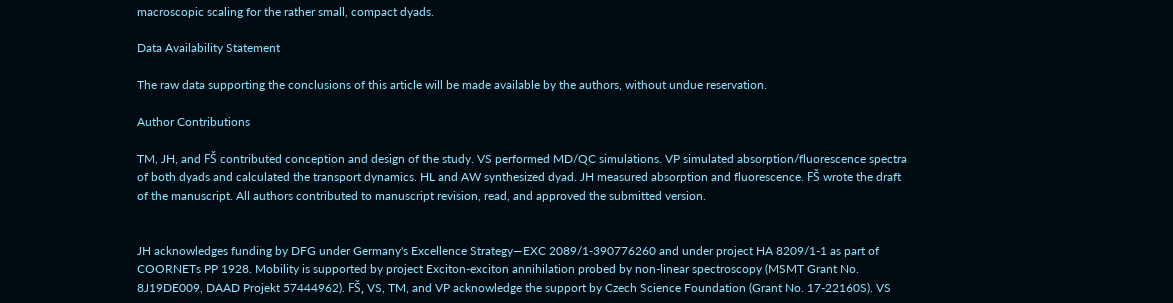macroscopic scaling for the rather small, compact dyads.

Data Availability Statement

The raw data supporting the conclusions of this article will be made available by the authors, without undue reservation.

Author Contributions

TM, JH, and FŠ contributed conception and design of the study. VS performed MD/QC simulations. VP simulated absorption/fluorescence spectra of both dyads and calculated the transport dynamics. HL and AW synthesized dyad. JH measured absorption and fluorescence. FŠ wrote the draft of the manuscript. All authors contributed to manuscript revision, read, and approved the submitted version.


JH acknowledges funding by DFG under Germany's Excellence Strategy—EXC 2089/1-390776260 and under project HA 8209/1-1 as part of COORNETs PP 1928. Mobility is supported by project Exciton-exciton annihilation probed by non-linear spectroscopy (MSMT Grant No. 8J19DE009, DAAD Projekt 57444962). FŠ, VS, TM, and VP acknowledge the support by Czech Science Foundation (Grant No. 17-22160S). VS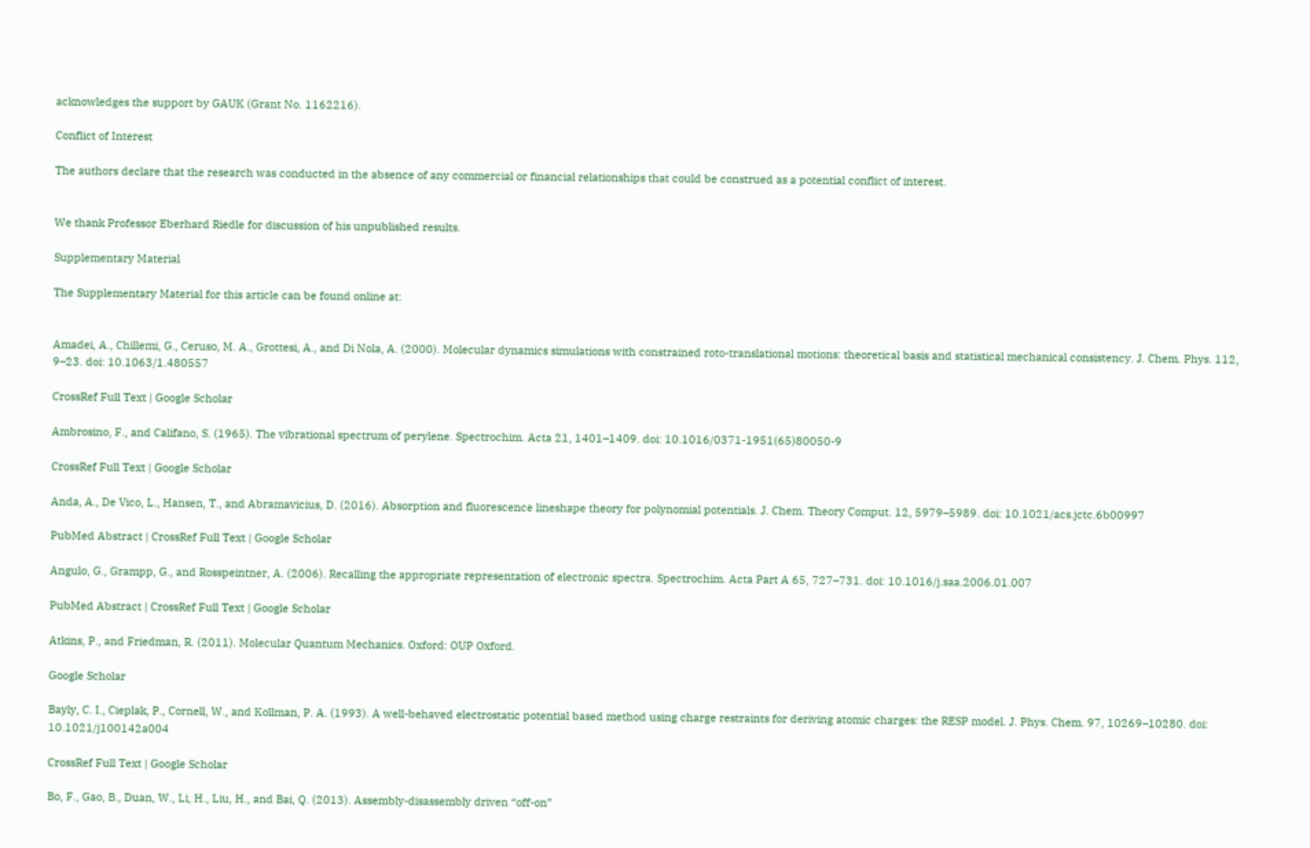acknowledges the support by GAUK (Grant No. 1162216).

Conflict of Interest

The authors declare that the research was conducted in the absence of any commercial or financial relationships that could be construed as a potential conflict of interest.


We thank Professor Eberhard Riedle for discussion of his unpublished results.

Supplementary Material

The Supplementary Material for this article can be found online at:


Amadei, A., Chillemi, G., Ceruso, M. A., Grottesi, A., and Di Nola, A. (2000). Molecular dynamics simulations with constrained roto-translational motions: theoretical basis and statistical mechanical consistency. J. Chem. Phys. 112, 9–23. doi: 10.1063/1.480557

CrossRef Full Text | Google Scholar

Ambrosino, F., and Califano, S. (1965). The vibrational spectrum of perylene. Spectrochim. Acta 21, 1401–1409. doi: 10.1016/0371-1951(65)80050-9

CrossRef Full Text | Google Scholar

Anda, A., De Vico, L., Hansen, T., and Abramavicius, D. (2016). Absorption and fluorescence lineshape theory for polynomial potentials. J. Chem. Theory Comput. 12, 5979–5989. doi: 10.1021/acs.jctc.6b00997

PubMed Abstract | CrossRef Full Text | Google Scholar

Angulo, G., Grampp, G., and Rosspeintner, A. (2006). Recalling the appropriate representation of electronic spectra. Spectrochim. Acta Part A 65, 727–731. doi: 10.1016/j.saa.2006.01.007

PubMed Abstract | CrossRef Full Text | Google Scholar

Atkins, P., and Friedman, R. (2011). Molecular Quantum Mechanics. Oxford: OUP Oxford.

Google Scholar

Bayly, C. I., Cieplak, P., Cornell, W., and Kollman, P. A. (1993). A well-behaved electrostatic potential based method using charge restraints for deriving atomic charges: the RESP model. J. Phys. Chem. 97, 10269–10280. doi: 10.1021/j100142a004

CrossRef Full Text | Google Scholar

Bo, F., Gao, B., Duan, W., Li, H., Liu, H., and Bai, Q. (2013). Assembly-disassembly driven “off-on”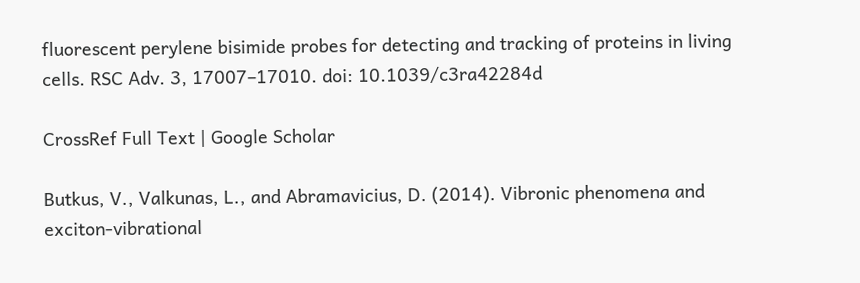fluorescent perylene bisimide probes for detecting and tracking of proteins in living cells. RSC Adv. 3, 17007–17010. doi: 10.1039/c3ra42284d

CrossRef Full Text | Google Scholar

Butkus, V., Valkunas, L., and Abramavicius, D. (2014). Vibronic phenomena and exciton-vibrational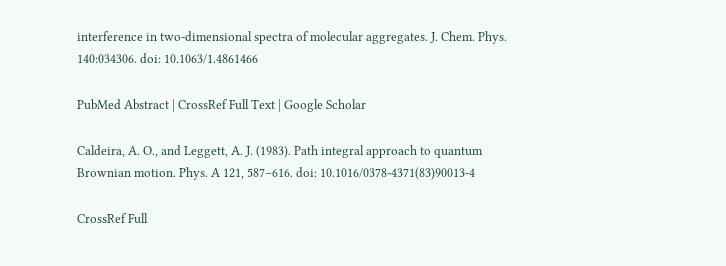interference in two-dimensional spectra of molecular aggregates. J. Chem. Phys. 140:034306. doi: 10.1063/1.4861466

PubMed Abstract | CrossRef Full Text | Google Scholar

Caldeira, A. O., and Leggett, A. J. (1983). Path integral approach to quantum Brownian motion. Phys. A 121, 587–616. doi: 10.1016/0378-4371(83)90013-4

CrossRef Full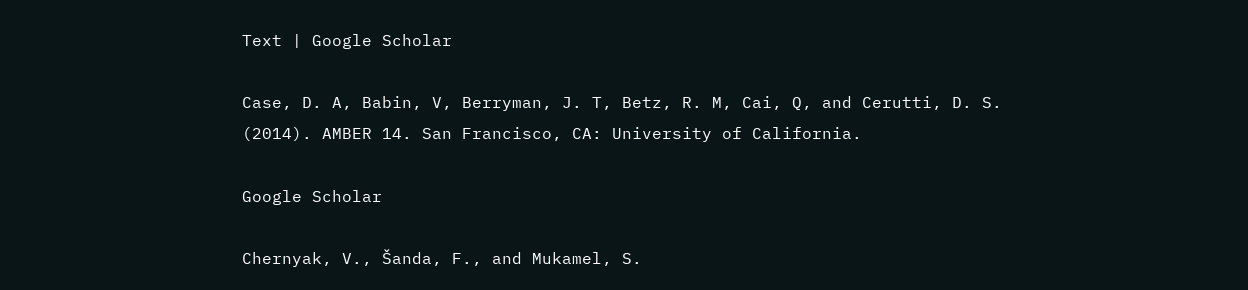Text | Google Scholar

Case, D. A, Babin, V, Berryman, J. T, Betz, R. M, Cai, Q, and Cerutti, D. S. (2014). AMBER 14. San Francisco, CA: University of California.

Google Scholar

Chernyak, V., Šanda, F., and Mukamel, S.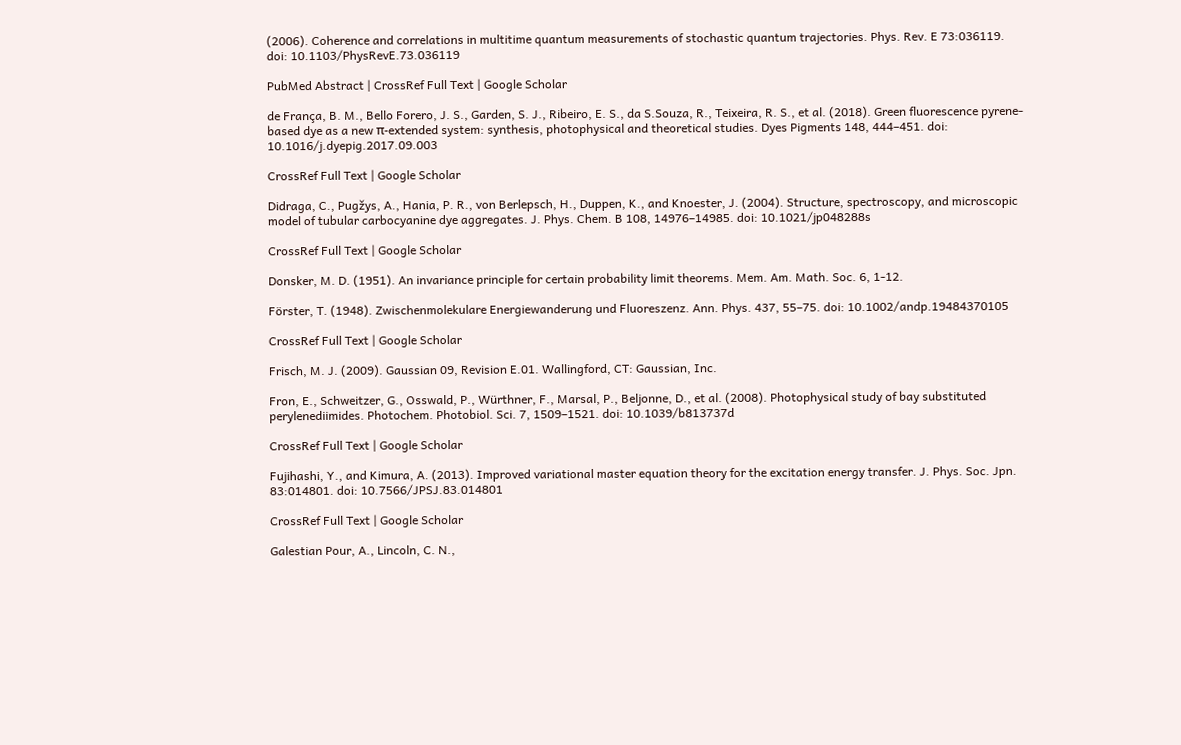(2006). Coherence and correlations in multitime quantum measurements of stochastic quantum trajectories. Phys. Rev. E 73:036119. doi: 10.1103/PhysRevE.73.036119

PubMed Abstract | CrossRef Full Text | Google Scholar

de França, B. M., Bello Forero, J. S., Garden, S. J., Ribeiro, E. S., da S.Souza, R., Teixeira, R. S., et al. (2018). Green fluorescence pyrene-based dye as a new π-extended system: synthesis, photophysical and theoretical studies. Dyes Pigments 148, 444–451. doi: 10.1016/j.dyepig.2017.09.003

CrossRef Full Text | Google Scholar

Didraga, C., Pugžys, A., Hania, P. R., von Berlepsch, H., Duppen, K., and Knoester, J. (2004). Structure, spectroscopy, and microscopic model of tubular carbocyanine dye aggregates. J. Phys. Chem. B 108, 14976–14985. doi: 10.1021/jp048288s

CrossRef Full Text | Google Scholar

Donsker, M. D. (1951). An invariance principle for certain probability limit theorems. Mem. Am. Math. Soc. 6, 1-12.

Förster, T. (1948). Zwischenmolekulare Energiewanderung und Fluoreszenz. Ann. Phys. 437, 55–75. doi: 10.1002/andp.19484370105

CrossRef Full Text | Google Scholar

Frisch, M. J. (2009). Gaussian 09, Revision E.01. Wallingford, CT: Gaussian, Inc.

Fron, E., Schweitzer, G., Osswald, P., Würthner, F., Marsal, P., Beljonne, D., et al. (2008). Photophysical study of bay substituted perylenediimides. Photochem. Photobiol. Sci. 7, 1509–1521. doi: 10.1039/b813737d

CrossRef Full Text | Google Scholar

Fujihashi, Y., and Kimura, A. (2013). Improved variational master equation theory for the excitation energy transfer. J. Phys. Soc. Jpn. 83:014801. doi: 10.7566/JPSJ.83.014801

CrossRef Full Text | Google Scholar

Galestian Pour, A., Lincoln, C. N.,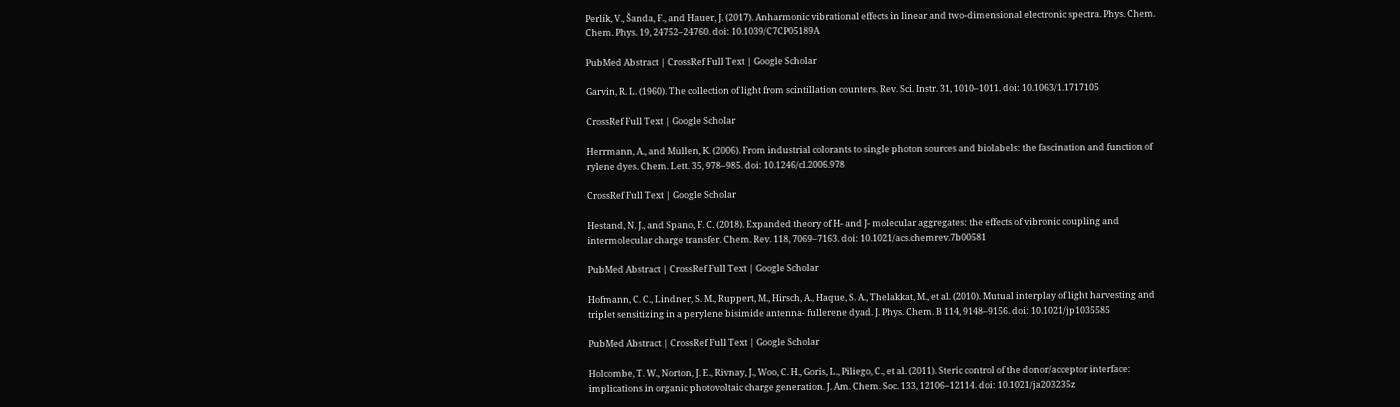Perlík, V., Šanda, F., and Hauer, J. (2017). Anharmonic vibrational effects in linear and two-dimensional electronic spectra. Phys. Chem. Chem. Phys. 19, 24752–24760. doi: 10.1039/C7CP05189A

PubMed Abstract | CrossRef Full Text | Google Scholar

Garvin, R. L. (1960). The collection of light from scintillation counters. Rev. Sci. Instr. 31, 1010–1011. doi: 10.1063/1.1717105

CrossRef Full Text | Google Scholar

Herrmann, A., and Müllen, K. (2006). From industrial colorants to single photon sources and biolabels: the fascination and function of rylene dyes. Chem. Lett. 35, 978–985. doi: 10.1246/cl.2006.978

CrossRef Full Text | Google Scholar

Hestand, N. J., and Spano, F. C. (2018). Expanded theory of H- and J- molecular aggregates: the effects of vibronic coupling and intermolecular charge transfer. Chem. Rev. 118, 7069–7163. doi: 10.1021/acs.chemrev.7b00581

PubMed Abstract | CrossRef Full Text | Google Scholar

Hofmann, C. C., Lindner, S. M., Ruppert, M., Hirsch, A., Haque, S. A., Thelakkat, M., et al. (2010). Mutual interplay of light harvesting and triplet sensitizing in a perylene bisimide antenna- fullerene dyad. J. Phys. Chem. B 114, 9148–9156. doi: 10.1021/jp1035585

PubMed Abstract | CrossRef Full Text | Google Scholar

Holcombe, T. W., Norton, J. E., Rivnay, J., Woo, C. H., Goris, L., Piliego, C., et al. (2011). Steric control of the donor/acceptor interface: implications in organic photovoltaic charge generation. J. Am. Chem. Soc. 133, 12106–12114. doi: 10.1021/ja203235z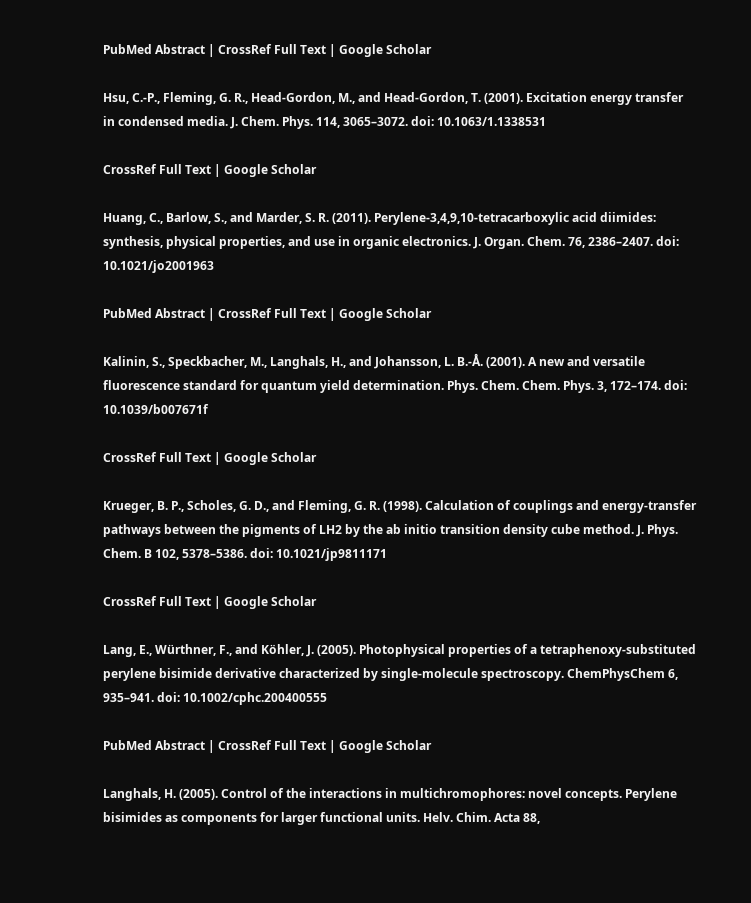PubMed Abstract | CrossRef Full Text | Google Scholar

Hsu, C.-P., Fleming, G. R., Head-Gordon, M., and Head-Gordon, T. (2001). Excitation energy transfer in condensed media. J. Chem. Phys. 114, 3065–3072. doi: 10.1063/1.1338531

CrossRef Full Text | Google Scholar

Huang, C., Barlow, S., and Marder, S. R. (2011). Perylene-3,4,9,10-tetracarboxylic acid diimides: synthesis, physical properties, and use in organic electronics. J. Organ. Chem. 76, 2386–2407. doi: 10.1021/jo2001963

PubMed Abstract | CrossRef Full Text | Google Scholar

Kalinin, S., Speckbacher, M., Langhals, H., and Johansson, L. B.-Å. (2001). A new and versatile fluorescence standard for quantum yield determination. Phys. Chem. Chem. Phys. 3, 172–174. doi: 10.1039/b007671f

CrossRef Full Text | Google Scholar

Krueger, B. P., Scholes, G. D., and Fleming, G. R. (1998). Calculation of couplings and energy-transfer pathways between the pigments of LH2 by the ab initio transition density cube method. J. Phys. Chem. B 102, 5378–5386. doi: 10.1021/jp9811171

CrossRef Full Text | Google Scholar

Lang, E., Würthner, F., and Köhler, J. (2005). Photophysical properties of a tetraphenoxy-substituted perylene bisimide derivative characterized by single-molecule spectroscopy. ChemPhysChem 6, 935–941. doi: 10.1002/cphc.200400555

PubMed Abstract | CrossRef Full Text | Google Scholar

Langhals, H. (2005). Control of the interactions in multichromophores: novel concepts. Perylene bisimides as components for larger functional units. Helv. Chim. Acta 88,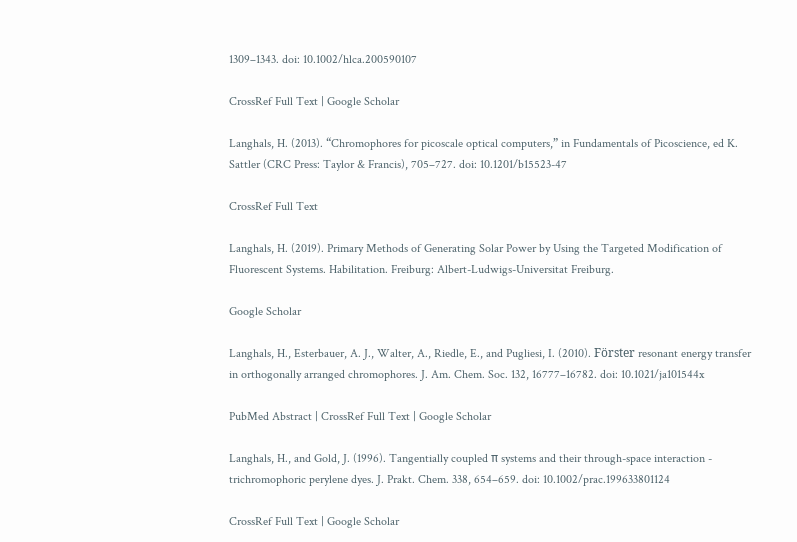1309–1343. doi: 10.1002/hlca.200590107

CrossRef Full Text | Google Scholar

Langhals, H. (2013). “Chromophores for picoscale optical computers,” in Fundamentals of Picoscience, ed K. Sattler (CRC Press: Taylor & Francis), 705–727. doi: 10.1201/b15523-47

CrossRef Full Text

Langhals, H. (2019). Primary Methods of Generating Solar Power by Using the Targeted Modification of Fluorescent Systems. Habilitation. Freiburg: Albert-Ludwigs-Universitat Freiburg.

Google Scholar

Langhals, H., Esterbauer, A. J., Walter, A., Riedle, E., and Pugliesi, I. (2010). Förster resonant energy transfer in orthogonally arranged chromophores. J. Am. Chem. Soc. 132, 16777–16782. doi: 10.1021/ja101544x

PubMed Abstract | CrossRef Full Text | Google Scholar

Langhals, H., and Gold, J. (1996). Tangentially coupled π systems and their through-space interaction - trichromophoric perylene dyes. J. Prakt. Chem. 338, 654–659. doi: 10.1002/prac.199633801124

CrossRef Full Text | Google Scholar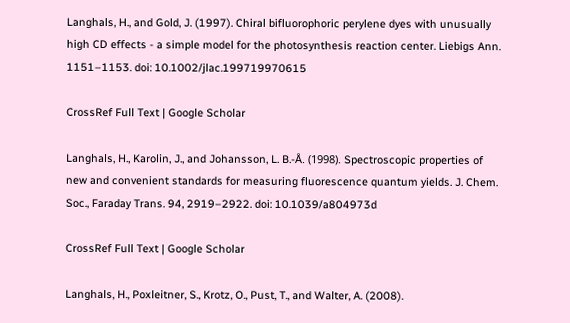Langhals, H., and Gold, J. (1997). Chiral bifluorophoric perylene dyes with unusually high CD effects - a simple model for the photosynthesis reaction center. Liebigs Ann. 1151–1153. doi: 10.1002/jlac.199719970615

CrossRef Full Text | Google Scholar

Langhals, H., Karolin, J., and Johansson, L. B.-Å. (1998). Spectroscopic properties of new and convenient standards for measuring fluorescence quantum yields. J. Chem. Soc., Faraday Trans. 94, 2919–2922. doi: 10.1039/a804973d

CrossRef Full Text | Google Scholar

Langhals, H., Poxleitner, S., Krotz, O., Pust, T., and Walter, A. (2008).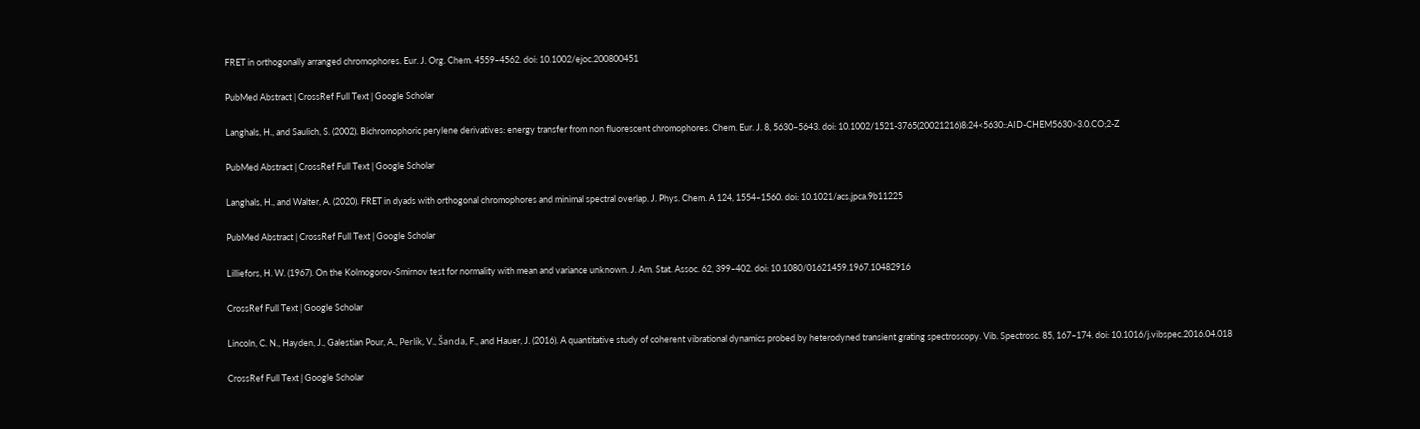FRET in orthogonally arranged chromophores. Eur. J. Org. Chem. 4559–4562. doi: 10.1002/ejoc.200800451

PubMed Abstract | CrossRef Full Text | Google Scholar

Langhals, H., and Saulich, S. (2002). Bichromophoric perylene derivatives: energy transfer from non fluorescent chromophores. Chem. Eur. J. 8, 5630–5643. doi: 10.1002/1521-3765(20021216)8:24<5630::AID-CHEM5630>3.0.CO;2-Z

PubMed Abstract | CrossRef Full Text | Google Scholar

Langhals, H., and Walter, A. (2020). FRET in dyads with orthogonal chromophores and minimal spectral overlap. J. Phys. Chem. A 124, 1554–1560. doi: 10.1021/acs.jpca.9b11225

PubMed Abstract | CrossRef Full Text | Google Scholar

Lilliefors, H. W. (1967). On the Kolmogorov-Smirnov test for normality with mean and variance unknown. J. Am. Stat. Assoc. 62, 399–402. doi: 10.1080/01621459.1967.10482916

CrossRef Full Text | Google Scholar

Lincoln, C. N., Hayden, J., Galestian Pour, A., Perlík, V., Šanda, F., and Hauer, J. (2016). A quantitative study of coherent vibrational dynamics probed by heterodyned transient grating spectroscopy. Vib. Spectrosc. 85, 167–174. doi: 10.1016/j.vibspec.2016.04.018

CrossRef Full Text | Google Scholar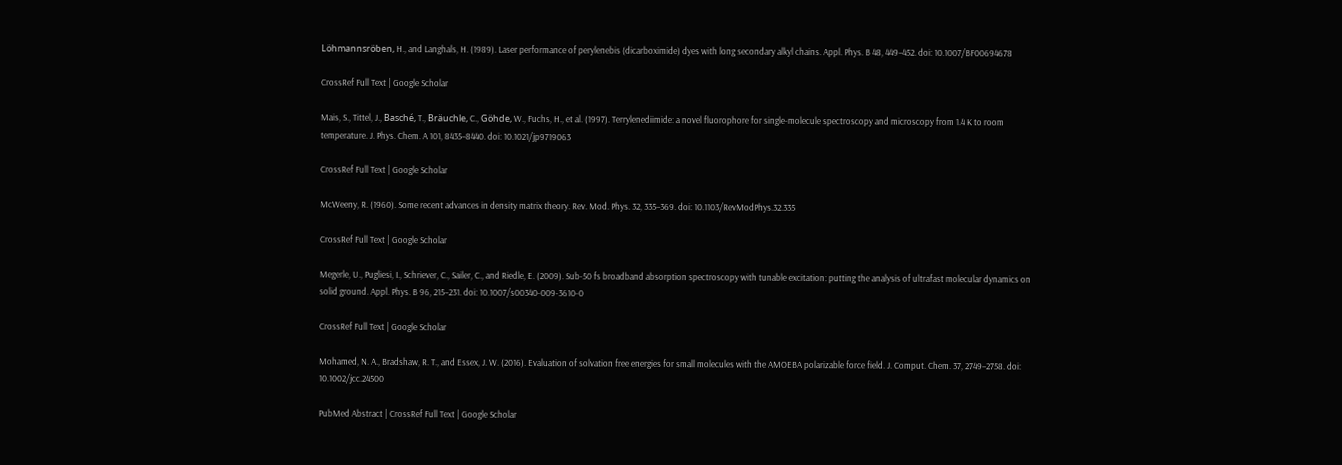Löhmannsröben, H., and Langhals, H. (1989). Laser performance of perylenebis (dicarboximide) dyes with long secondary alkyl chains. Appl. Phys. B 48, 449–452. doi: 10.1007/BF00694678

CrossRef Full Text | Google Scholar

Mais, S., Tittel, J., Basché, T., Bräuchle, C., Göhde, W., Fuchs, H., et al. (1997). Terrylenediimide: a novel fluorophore for single-molecule spectroscopy and microscopy from 1.4 K to room temperature. J. Phys. Chem. A 101, 8435–8440. doi: 10.1021/jp9719063

CrossRef Full Text | Google Scholar

McWeeny, R. (1960). Some recent advances in density matrix theory. Rev. Mod. Phys. 32, 335–369. doi: 10.1103/RevModPhys.32.335

CrossRef Full Text | Google Scholar

Megerle, U., Pugliesi, I., Schriever, C., Sailer, C., and Riedle, E. (2009). Sub-50 fs broadband absorption spectroscopy with tunable excitation: putting the analysis of ultrafast molecular dynamics on solid ground. Appl. Phys. B 96, 215–231. doi: 10.1007/s00340-009-3610-0

CrossRef Full Text | Google Scholar

Mohamed, N. A., Bradshaw, R. T., and Essex, J. W. (2016). Evaluation of solvation free energies for small molecules with the AMOEBA polarizable force field. J. Comput. Chem. 37, 2749–2758. doi: 10.1002/jcc.24500

PubMed Abstract | CrossRef Full Text | Google Scholar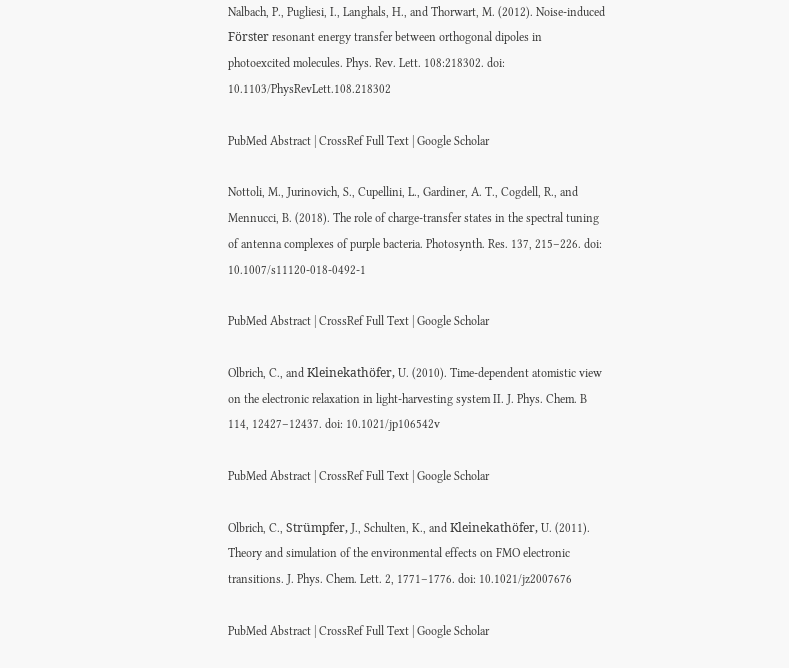Nalbach, P., Pugliesi, I., Langhals, H., and Thorwart, M. (2012). Noise-induced Förster resonant energy transfer between orthogonal dipoles in photoexcited molecules. Phys. Rev. Lett. 108:218302. doi: 10.1103/PhysRevLett.108.218302

PubMed Abstract | CrossRef Full Text | Google Scholar

Nottoli, M., Jurinovich, S., Cupellini, L., Gardiner, A. T., Cogdell, R., and Mennucci, B. (2018). The role of charge-transfer states in the spectral tuning of antenna complexes of purple bacteria. Photosynth. Res. 137, 215–226. doi: 10.1007/s11120-018-0492-1

PubMed Abstract | CrossRef Full Text | Google Scholar

Olbrich, C., and Kleinekathöfer, U. (2010). Time-dependent atomistic view on the electronic relaxation in light-harvesting system II. J. Phys. Chem. B 114, 12427–12437. doi: 10.1021/jp106542v

PubMed Abstract | CrossRef Full Text | Google Scholar

Olbrich, C., Strümpfer, J., Schulten, K., and Kleinekathöfer, U. (2011). Theory and simulation of the environmental effects on FMO electronic transitions. J. Phys. Chem. Lett. 2, 1771–1776. doi: 10.1021/jz2007676

PubMed Abstract | CrossRef Full Text | Google Scholar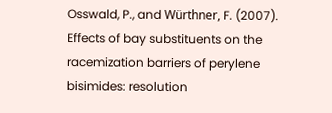Osswald, P., and Würthner, F. (2007). Effects of bay substituents on the racemization barriers of perylene bisimides: resolution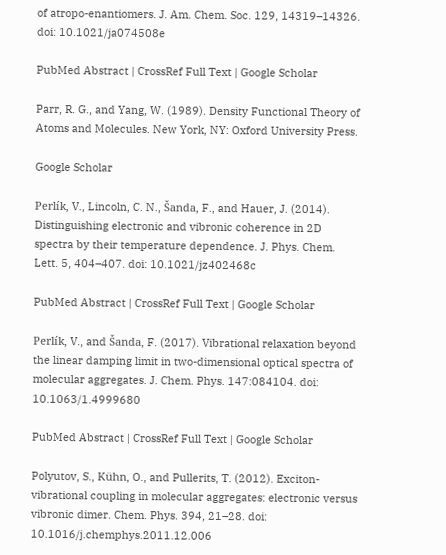of atropo-enantiomers. J. Am. Chem. Soc. 129, 14319–14326. doi: 10.1021/ja074508e

PubMed Abstract | CrossRef Full Text | Google Scholar

Parr, R. G., and Yang, W. (1989). Density Functional Theory of Atoms and Molecules. New York, NY: Oxford University Press.

Google Scholar

Perlík, V., Lincoln, C. N., Šanda, F., and Hauer, J. (2014). Distinguishing electronic and vibronic coherence in 2D spectra by their temperature dependence. J. Phys. Chem. Lett. 5, 404–407. doi: 10.1021/jz402468c

PubMed Abstract | CrossRef Full Text | Google Scholar

Perlík, V., and Šanda, F. (2017). Vibrational relaxation beyond the linear damping limit in two-dimensional optical spectra of molecular aggregates. J. Chem. Phys. 147:084104. doi: 10.1063/1.4999680

PubMed Abstract | CrossRef Full Text | Google Scholar

Polyutov, S., Kühn, O., and Pullerits, T. (2012). Exciton-vibrational coupling in molecular aggregates: electronic versus vibronic dimer. Chem. Phys. 394, 21–28. doi: 10.1016/j.chemphys.2011.12.006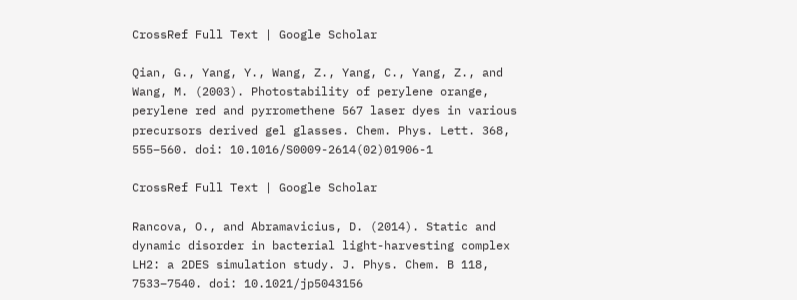CrossRef Full Text | Google Scholar

Qian, G., Yang, Y., Wang, Z., Yang, C., Yang, Z., and Wang, M. (2003). Photostability of perylene orange, perylene red and pyrromethene 567 laser dyes in various precursors derived gel glasses. Chem. Phys. Lett. 368, 555–560. doi: 10.1016/S0009-2614(02)01906-1

CrossRef Full Text | Google Scholar

Rancova, O., and Abramavicius, D. (2014). Static and dynamic disorder in bacterial light-harvesting complex LH2: a 2DES simulation study. J. Phys. Chem. B 118, 7533–7540. doi: 10.1021/jp5043156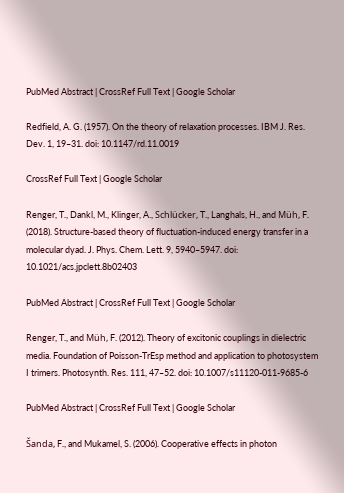PubMed Abstract | CrossRef Full Text | Google Scholar

Redfield, A. G. (1957). On the theory of relaxation processes. IBM J. Res. Dev. 1, 19–31. doi: 10.1147/rd.11.0019

CrossRef Full Text | Google Scholar

Renger, T., Dankl, M., Klinger, A., Schlücker, T., Langhals, H., and Müh, F. (2018). Structure-based theory of fluctuation-induced energy transfer in a molecular dyad. J. Phys. Chem. Lett. 9, 5940–5947. doi: 10.1021/acs.jpclett.8b02403

PubMed Abstract | CrossRef Full Text | Google Scholar

Renger, T., and Müh, F. (2012). Theory of excitonic couplings in dielectric media. Foundation of Poisson-TrEsp method and application to photosystem I trimers. Photosynth. Res. 111, 47–52. doi: 10.1007/s11120-011-9685-6

PubMed Abstract | CrossRef Full Text | Google Scholar

Šanda, F., and Mukamel, S. (2006). Cooperative effects in photon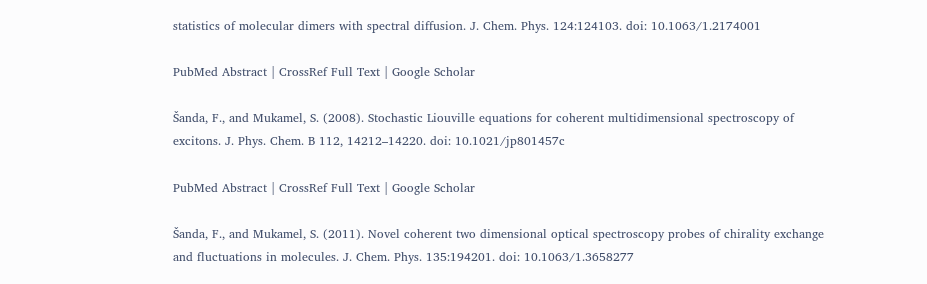statistics of molecular dimers with spectral diffusion. J. Chem. Phys. 124:124103. doi: 10.1063/1.2174001

PubMed Abstract | CrossRef Full Text | Google Scholar

Šanda, F., and Mukamel, S. (2008). Stochastic Liouville equations for coherent multidimensional spectroscopy of excitons. J. Phys. Chem. B 112, 14212–14220. doi: 10.1021/jp801457c

PubMed Abstract | CrossRef Full Text | Google Scholar

Šanda, F., and Mukamel, S. (2011). Novel coherent two dimensional optical spectroscopy probes of chirality exchange and fluctuations in molecules. J. Chem. Phys. 135:194201. doi: 10.1063/1.3658277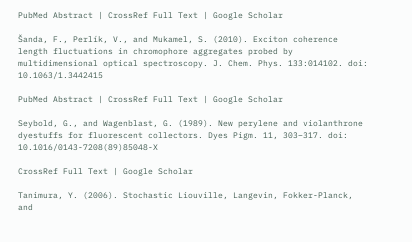PubMed Abstract | CrossRef Full Text | Google Scholar

Šanda, F., Perlík, V., and Mukamel, S. (2010). Exciton coherence length fluctuations in chromophore aggregates probed by multidimensional optical spectroscopy. J. Chem. Phys. 133:014102. doi: 10.1063/1.3442415

PubMed Abstract | CrossRef Full Text | Google Scholar

Seybold, G., and Wagenblast, G. (1989). New perylene and violanthrone dyestuffs for fluorescent collectors. Dyes Pigm. 11, 303–317. doi: 10.1016/0143-7208(89)85048-X

CrossRef Full Text | Google Scholar

Tanimura, Y. (2006). Stochastic Liouville, Langevin, Fokker-Planck, and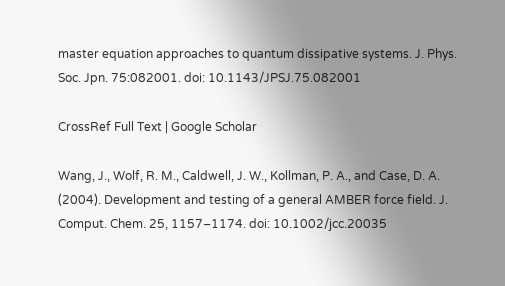master equation approaches to quantum dissipative systems. J. Phys. Soc. Jpn. 75:082001. doi: 10.1143/JPSJ.75.082001

CrossRef Full Text | Google Scholar

Wang, J., Wolf, R. M., Caldwell, J. W., Kollman, P. A., and Case, D. A. (2004). Development and testing of a general AMBER force field. J. Comput. Chem. 25, 1157–1174. doi: 10.1002/jcc.20035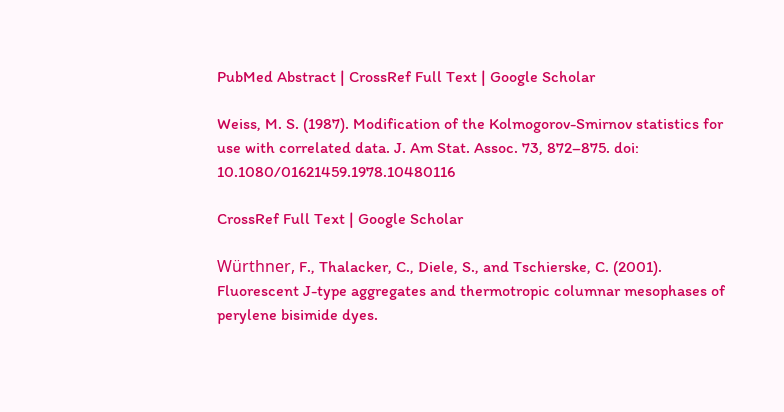PubMed Abstract | CrossRef Full Text | Google Scholar

Weiss, M. S. (1987). Modification of the Kolmogorov-Smirnov statistics for use with correlated data. J. Am Stat. Assoc. 73, 872–875. doi: 10.1080/01621459.1978.10480116

CrossRef Full Text | Google Scholar

Würthner, F., Thalacker, C., Diele, S., and Tschierske, C. (2001). Fluorescent J-type aggregates and thermotropic columnar mesophases of perylene bisimide dyes.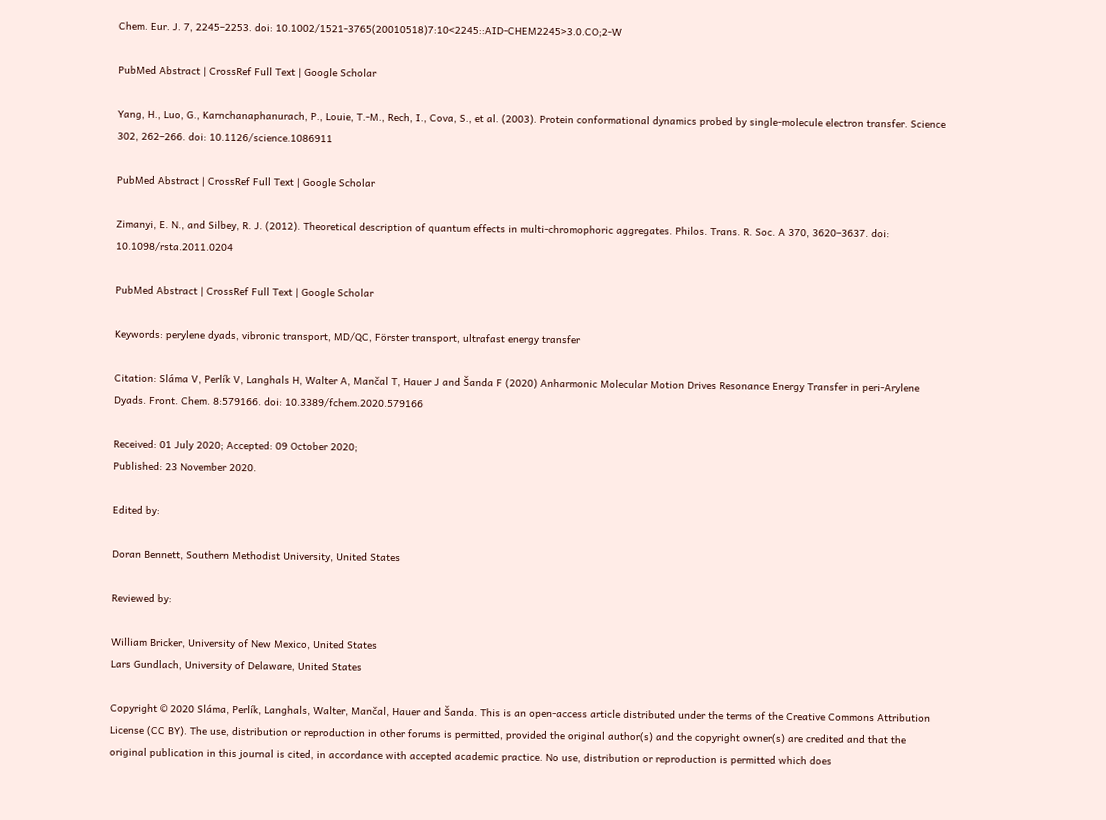Chem. Eur. J. 7, 2245–2253. doi: 10.1002/1521-3765(20010518)7:10<2245::AID-CHEM2245>3.0.CO;2-W

PubMed Abstract | CrossRef Full Text | Google Scholar

Yang, H., Luo, G., Karnchanaphanurach, P., Louie, T.-M., Rech, I., Cova, S., et al. (2003). Protein conformational dynamics probed by single-molecule electron transfer. Science 302, 262–266. doi: 10.1126/science.1086911

PubMed Abstract | CrossRef Full Text | Google Scholar

Zimanyi, E. N., and Silbey, R. J. (2012). Theoretical description of quantum effects in multi-chromophoric aggregates. Philos. Trans. R. Soc. A 370, 3620–3637. doi: 10.1098/rsta.2011.0204

PubMed Abstract | CrossRef Full Text | Google Scholar

Keywords: perylene dyads, vibronic transport, MD/QC, Förster transport, ultrafast energy transfer

Citation: Sláma V, Perlík V, Langhals H, Walter A, Mančal T, Hauer J and Šanda F (2020) Anharmonic Molecular Motion Drives Resonance Energy Transfer in peri-Arylene Dyads. Front. Chem. 8:579166. doi: 10.3389/fchem.2020.579166

Received: 01 July 2020; Accepted: 09 October 2020;
Published: 23 November 2020.

Edited by:

Doran Bennett, Southern Methodist University, United States

Reviewed by:

William Bricker, University of New Mexico, United States
Lars Gundlach, University of Delaware, United States

Copyright © 2020 Sláma, Perlík, Langhals, Walter, Mančal, Hauer and Šanda. This is an open-access article distributed under the terms of the Creative Commons Attribution License (CC BY). The use, distribution or reproduction in other forums is permitted, provided the original author(s) and the copyright owner(s) are credited and that the original publication in this journal is cited, in accordance with accepted academic practice. No use, distribution or reproduction is permitted which does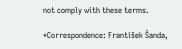not comply with these terms.

*Correspondence: František Šanda,